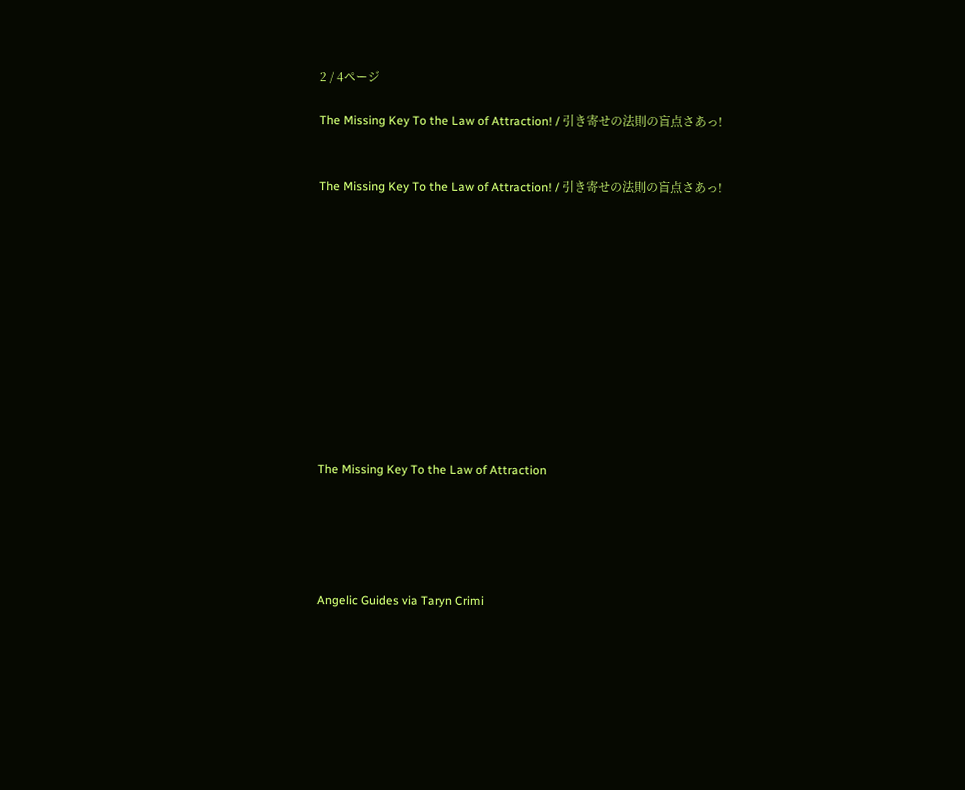2 / 4ページ

The Missing Key To the Law of Attraction! / 引き寄せの法則の盲点さあっ!


The Missing Key To the Law of Attraction! / 引き寄せの法則の盲点さあっ!












The Missing Key To the Law of Attraction





Angelic Guides via Taryn Crimi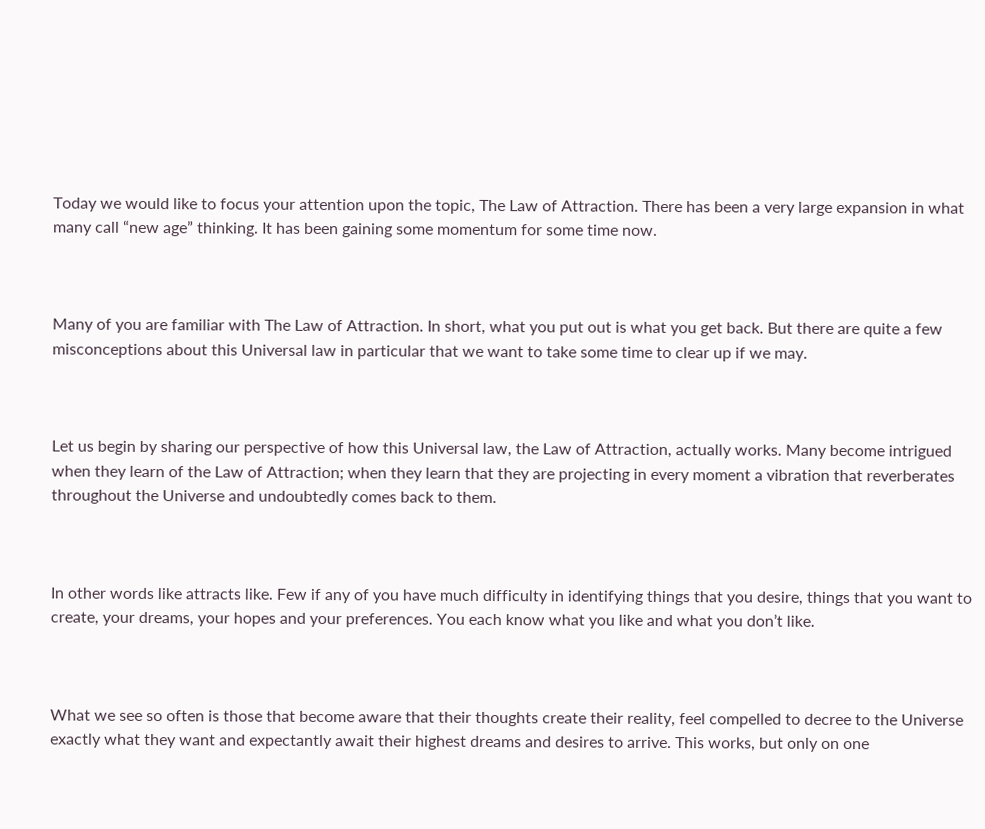Today we would like to focus your attention upon the topic, The Law of Attraction. There has been a very large expansion in what many call “new age” thinking. It has been gaining some momentum for some time now.



Many of you are familiar with The Law of Attraction. In short, what you put out is what you get back. But there are quite a few misconceptions about this Universal law in particular that we want to take some time to clear up if we may.



Let us begin by sharing our perspective of how this Universal law, the Law of Attraction, actually works. Many become intrigued when they learn of the Law of Attraction; when they learn that they are projecting in every moment a vibration that reverberates throughout the Universe and undoubtedly comes back to them.



In other words like attracts like. Few if any of you have much difficulty in identifying things that you desire, things that you want to create, your dreams, your hopes and your preferences. You each know what you like and what you don’t like.



What we see so often is those that become aware that their thoughts create their reality, feel compelled to decree to the Universe exactly what they want and expectantly await their highest dreams and desires to arrive. This works, but only on one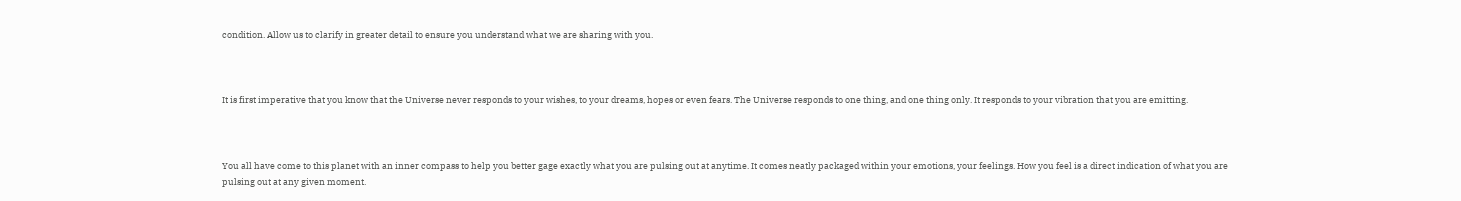condition. Allow us to clarify in greater detail to ensure you understand what we are sharing with you.



It is first imperative that you know that the Universe never responds to your wishes, to your dreams, hopes or even fears. The Universe responds to one thing, and one thing only. It responds to your vibration that you are emitting.



You all have come to this planet with an inner compass to help you better gage exactly what you are pulsing out at anytime. It comes neatly packaged within your emotions, your feelings. How you feel is a direct indication of what you are pulsing out at any given moment.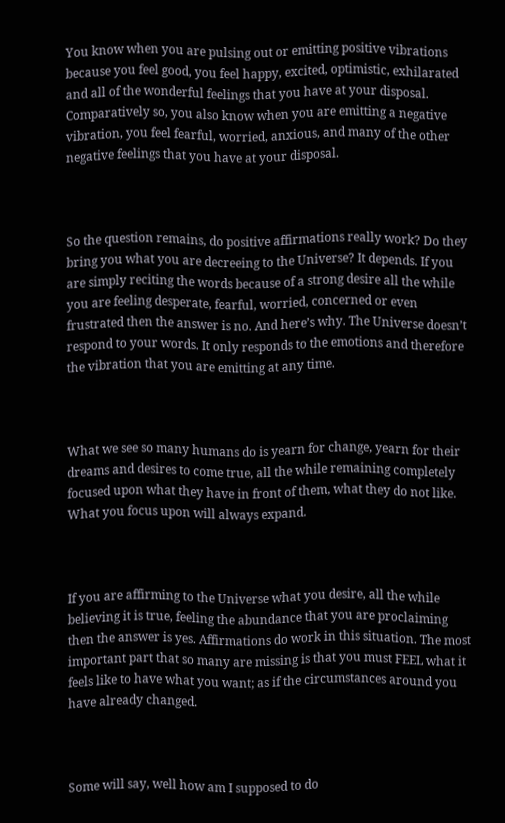You know when you are pulsing out or emitting positive vibrations because you feel good, you feel happy, excited, optimistic, exhilarated and all of the wonderful feelings that you have at your disposal. Comparatively so, you also know when you are emitting a negative vibration, you feel fearful, worried, anxious, and many of the other negative feelings that you have at your disposal.



So the question remains, do positive affirmations really work? Do they bring you what you are decreeing to the Universe? It depends. If you are simply reciting the words because of a strong desire all the while you are feeling desperate, fearful, worried, concerned or even frustrated then the answer is no. And here’s why. The Universe doesn’t respond to your words. It only responds to the emotions and therefore the vibration that you are emitting at any time.



What we see so many humans do is yearn for change, yearn for their dreams and desires to come true, all the while remaining completely focused upon what they have in front of them, what they do not like. What you focus upon will always expand.



If you are affirming to the Universe what you desire, all the while believing it is true, feeling the abundance that you are proclaiming then the answer is yes. Affirmations do work in this situation. The most important part that so many are missing is that you must FEEL what it feels like to have what you want; as if the circumstances around you have already changed.



Some will say, well how am I supposed to do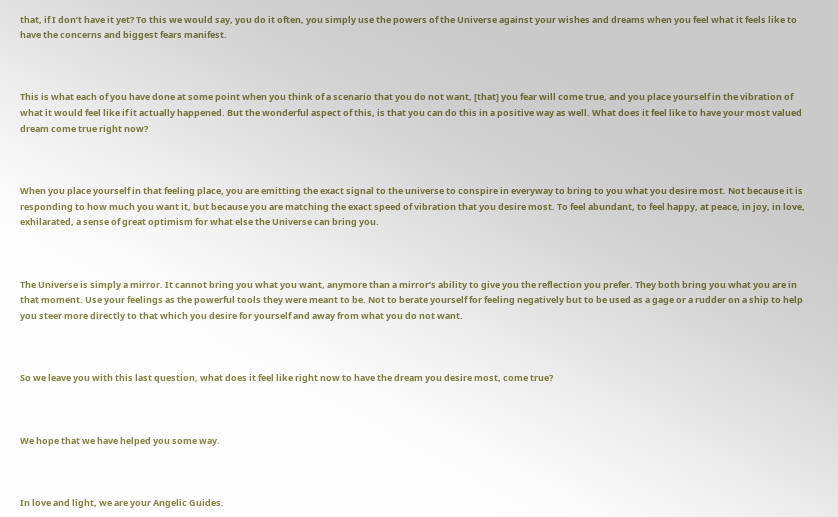that, if I don’t have it yet? To this we would say, you do it often, you simply use the powers of the Universe against your wishes and dreams when you feel what it feels like to have the concerns and biggest fears manifest.



This is what each of you have done at some point when you think of a scenario that you do not want, [that] you fear will come true, and you place yourself in the vibration of what it would feel like if it actually happened. But the wonderful aspect of this, is that you can do this in a positive way as well. What does it feel like to have your most valued dream come true right now?



When you place yourself in that feeling place, you are emitting the exact signal to the universe to conspire in everyway to bring to you what you desire most. Not because it is responding to how much you want it, but because you are matching the exact speed of vibration that you desire most. To feel abundant, to feel happy, at peace, in joy, in love, exhilarated, a sense of great optimism for what else the Universe can bring you.



The Universe is simply a mirror. It cannot bring you what you want, anymore than a mirror’s ability to give you the reflection you prefer. They both bring you what you are in that moment. Use your feelings as the powerful tools they were meant to be. Not to berate yourself for feeling negatively but to be used as a gage or a rudder on a ship to help you steer more directly to that which you desire for yourself and away from what you do not want.



So we leave you with this last question, what does it feel like right now to have the dream you desire most, come true?



We hope that we have helped you some way.



In love and light, we are your Angelic Guides.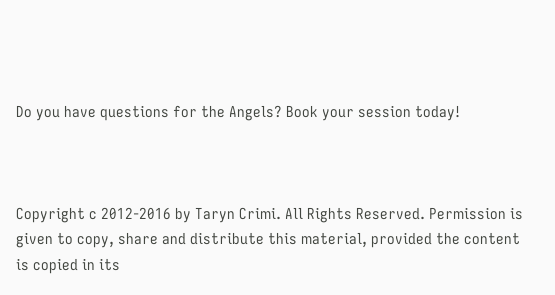Do you have questions for the Angels? Book your session today!



Copyright c 2012-2016 by Taryn Crimi. All Rights Reserved. Permission is given to copy, share and distribute this material, provided the content is copied in its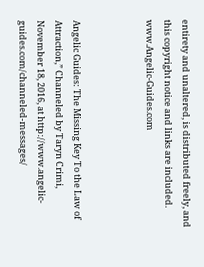entirety and unaltered, is distributed freely, and this copyright notice and links are included. www.Angelic-Guides.com



Angelic Guides: The Missing Key To the Law of Attraction,” Channeled by Taryn Crimi, November 18, 2016, at http://www.angelic-guides.com/channeled-messages/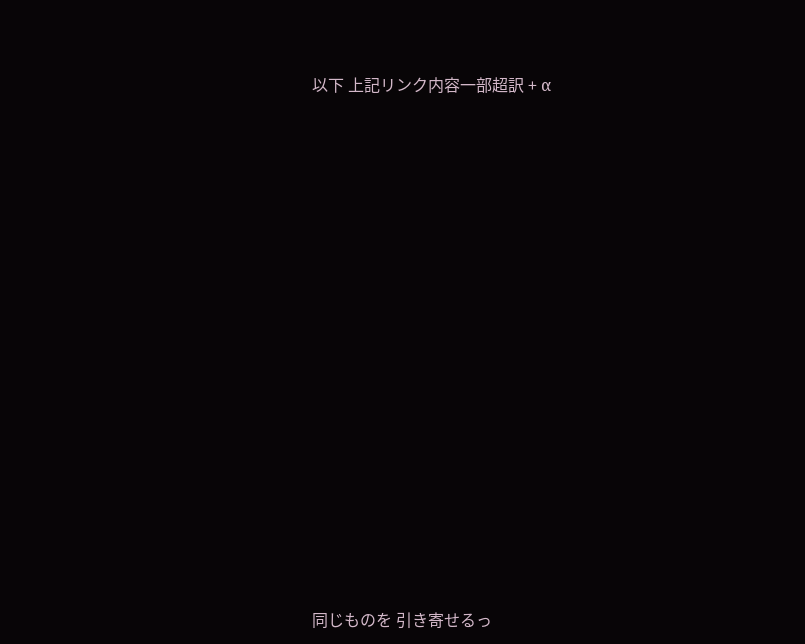以下 上記リンク内容一部超訳 + α

























同じものを 引き寄せるっ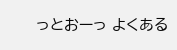っとおーっ よくある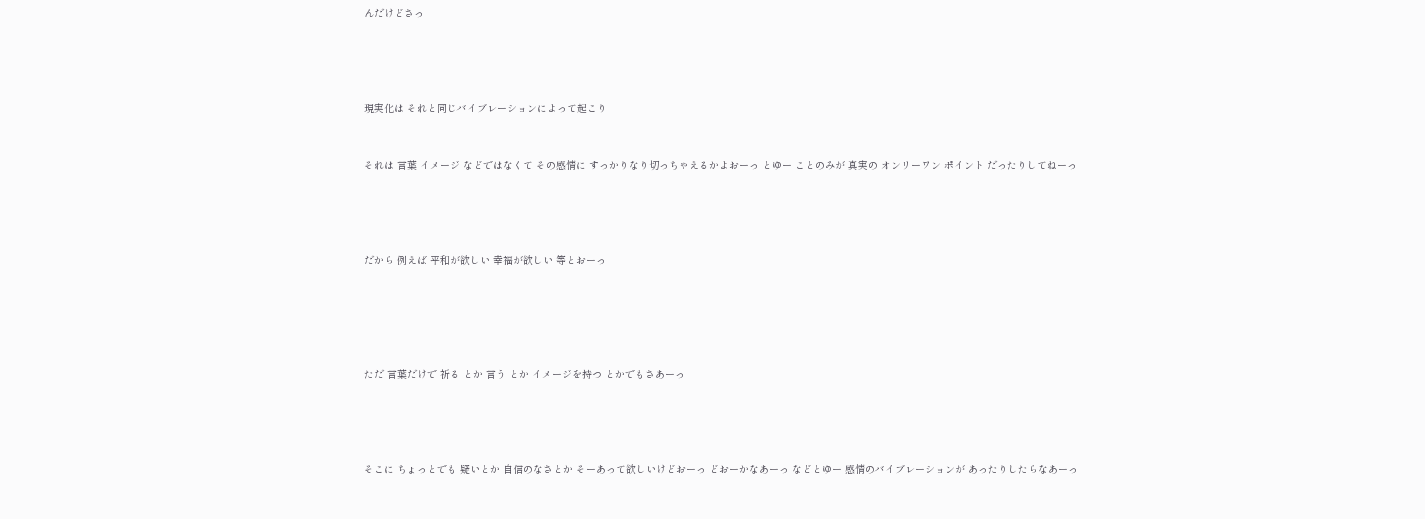んだけどさっ




現実化は それと同じバイブレーションによって起こり


それは 言葉 イメージ などではなくて その感情に すっかりなり切っちゃえるかよおーっ とゆー ことのみが 真実の オンリーワン ポイント だったりしてねーっ




だから 例えば 平和が欲しい 幸福が欲しい 等とおーっ





ただ 言葉だけで 祈る とか 言う とか イメージを持つ とかでもさあーっ




そこに ちょっとでも 疑いとか 自信のなさとか そーあって欲しいけどおーっ どおーかなあーっ などとゆー 感情のバイブレーションが あったりしたらなあーっ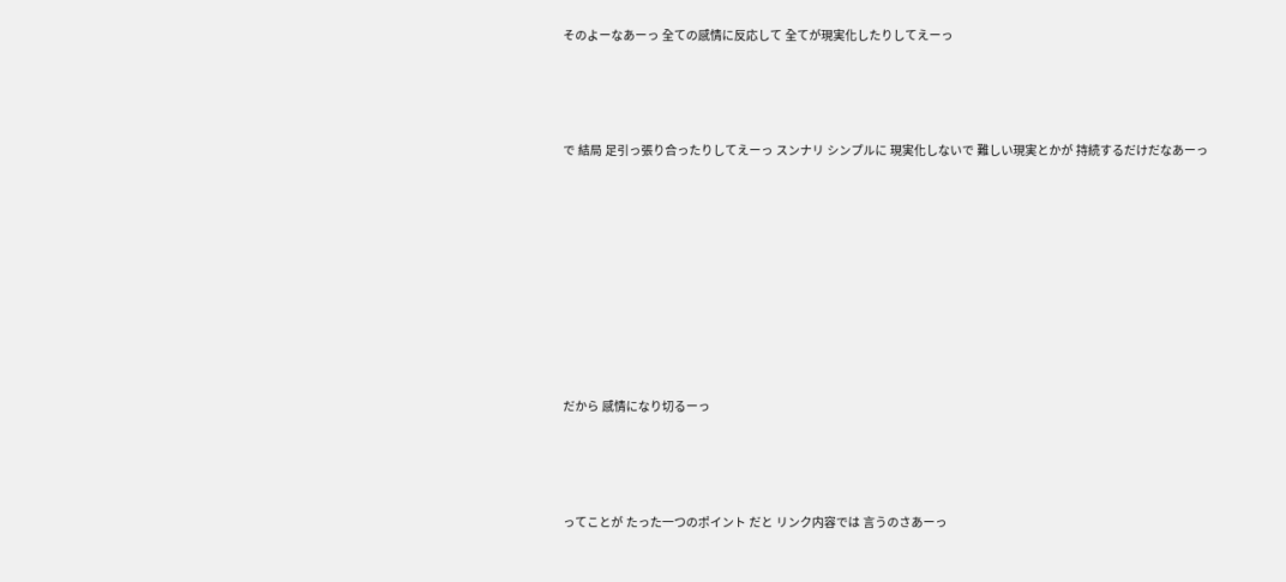そのよーなあーっ 全ての感情に反応して 全てが現実化したりしてえーっ




で 結局 足引っ張り合ったりしてえーっ スンナリ シンプルに 現実化しないで 難しい現実とかが 持続するだけだなあーっ










だから 感情になり切るーっ




ってことが たった一つのポイント だと リンク内容では 言うのさあーっ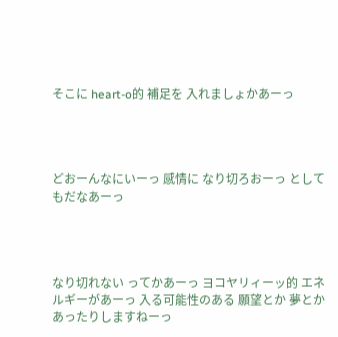そこに heart-o的 補足を 入れましょかあーっ




どおーんなにいーっ 感情に なり切ろおーっ としてもだなあーっ




なり切れない ってかあーっ ヨコヤリィーッ的 エネルギーがあーっ 入る可能性のある 願望とか 夢とか あったりしますねーっ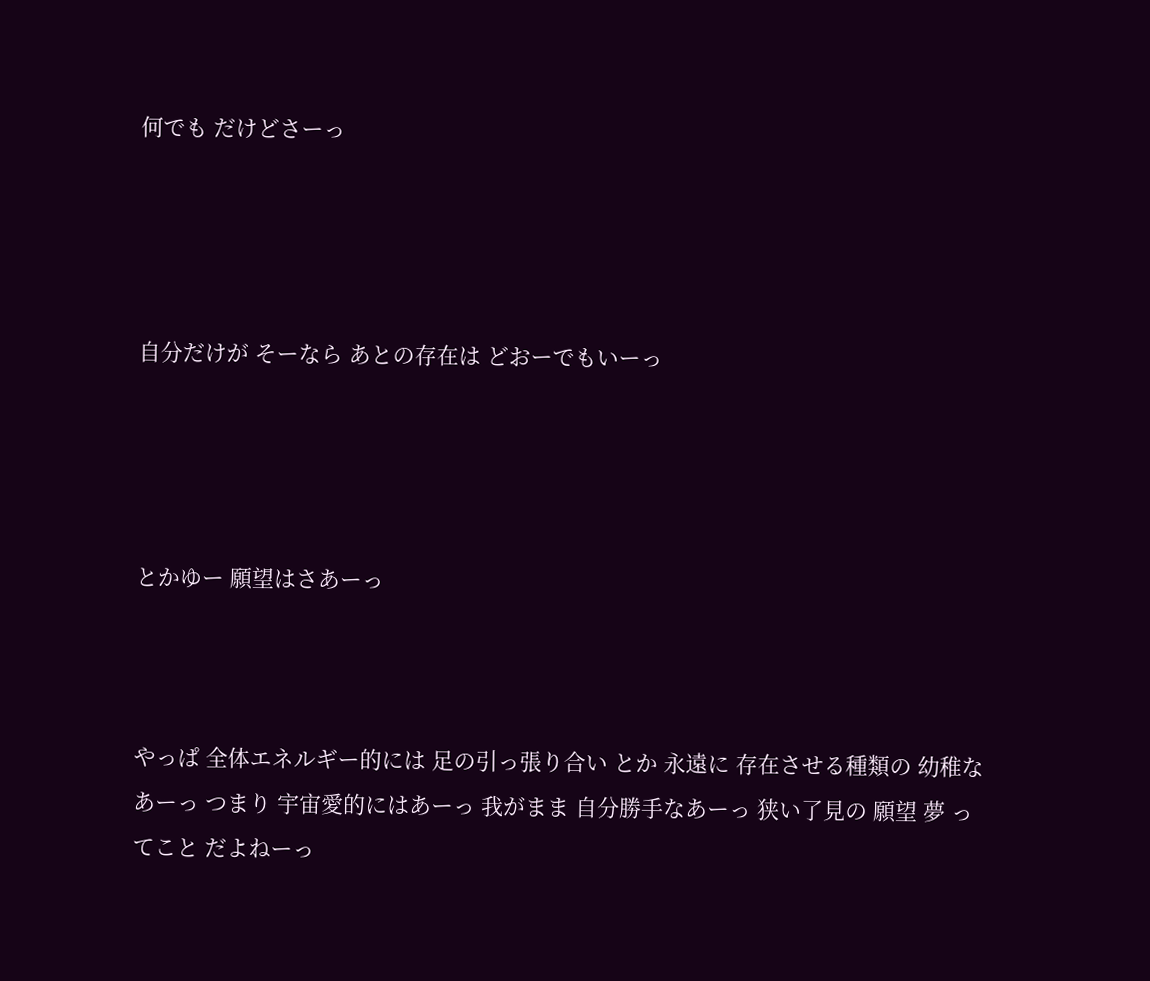何でも だけどさーっ




自分だけが そーなら あとの存在は どおーでもいーっ




とかゆー 願望はさあーっ



やっぱ 全体エネルギー的には 足の引っ張り合い とか 永遠に 存在させる種類の 幼稚なあーっ つまり 宇宙愛的にはあーっ 我がまま 自分勝手なあーっ 狭い了見の 願望 夢 ってこと だよねーっ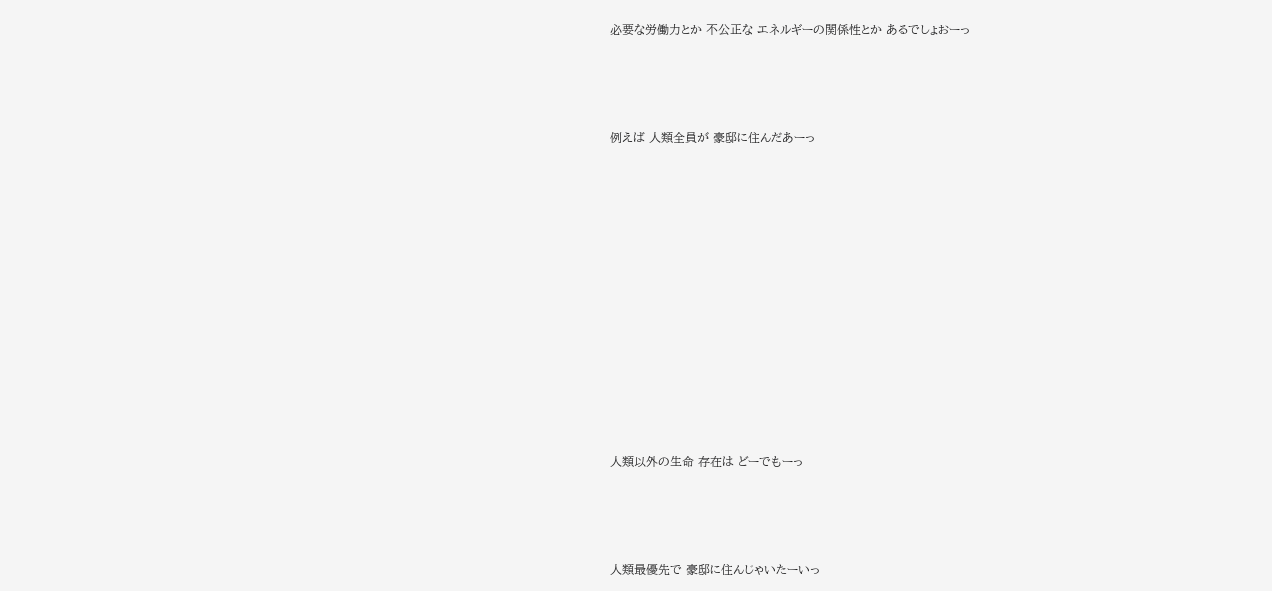必要な労働力とか 不公正な エネルギーの関係性とか あるでしょおーっ




例えば 人類全員が 豪邸に住んだあーっ














人類以外の生命 存在は どーでもーっ




人類最優先で 豪邸に住んじゃいたーいっ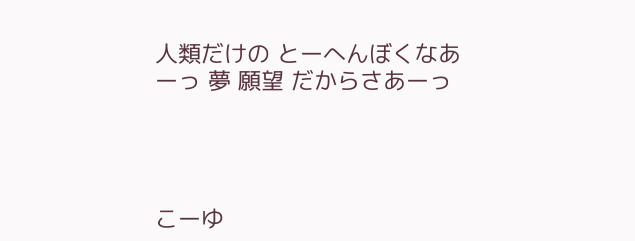人類だけの とーへんぼくなあーっ 夢 願望 だからさあーっ




こーゆ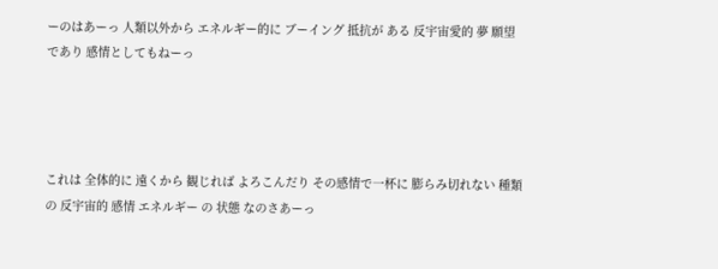ーのはあーっ 人類以外から エネルギー的に ブーイング 抵抗が ある 反宇宙愛的 夢 願望 であり 感情としてもねーっ




これは 全体的に 遠くから 観じれば よろこんだり その感情で一杯に 膨らみ切れない 種類の 反宇宙的 感情 エネルギー の 状態 なのさあーっ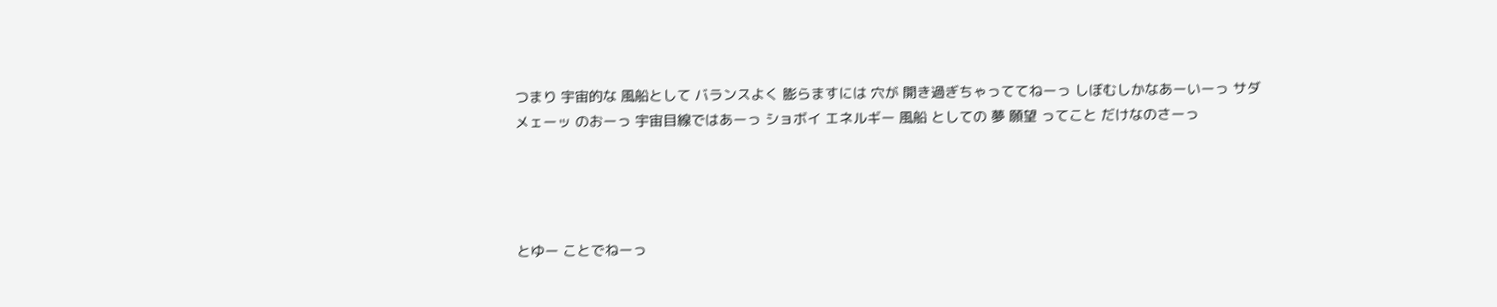つまり 宇宙的な 風船として バランスよく 膨らますには 穴が 開き過ぎちゃっててねーっ しぼむしかなあーいーっ サダメェーッ のおーっ 宇宙目線ではあーっ ショボイ エネルギー 風船 としての 夢 願望 ってこと だけなのさーっ




とゆー ことでねーっ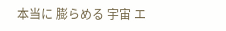本当に 膨らめる 宇宙 エ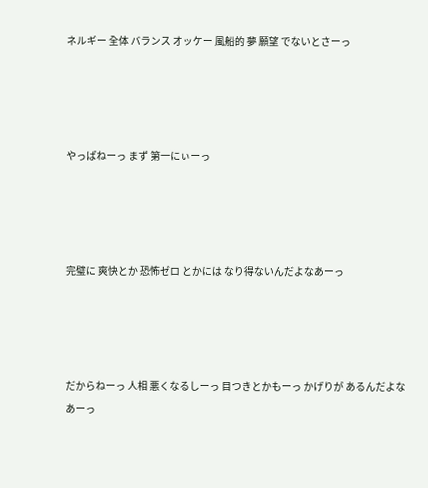ネルギー 全体 バランス オッケー 風船的 夢 願望 でないとさーっ




やっぱねーっ まず 第一にぃーっ




完璧に 爽快とか 恐怖ゼロ とかには なり得ないんだよなあーっ




だからねーっ 人相 悪くなるしーっ 目つきとかもーっ かげりが あるんだよなあーっ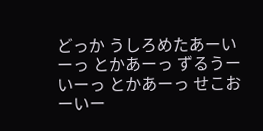どっか うしろめたあーいーっ とかあーっ ずるうーいーっ とかあーっ せこおーいー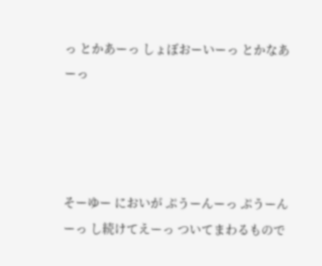っ とかあーっ しょぼおーいーっ とかなあーっ




そーゆー においが ぷうーんーっ ぷうーんーっ し続けてえーっ ついてまわるもので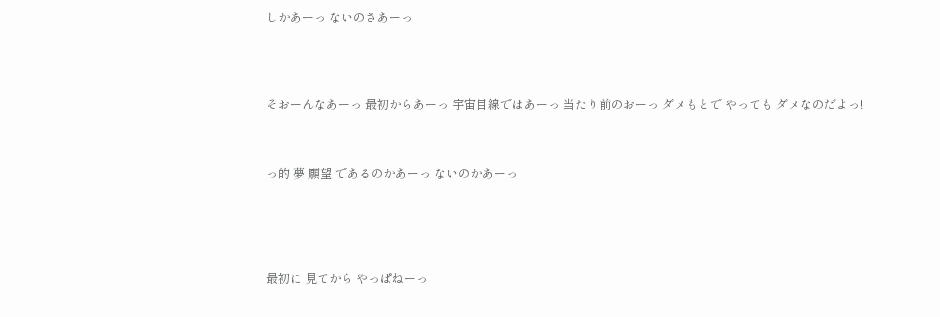しかあーっ ないのさあーっ




そおーんなあーっ 最初からあーっ 宇宙目線ではあーっ 当たり前のおーっ ダメもとで やっても ダメなのだよっ!



っ的 夢 願望 であるのかあーっ ないのかあーっ





最初に 見てから やっぱねーっ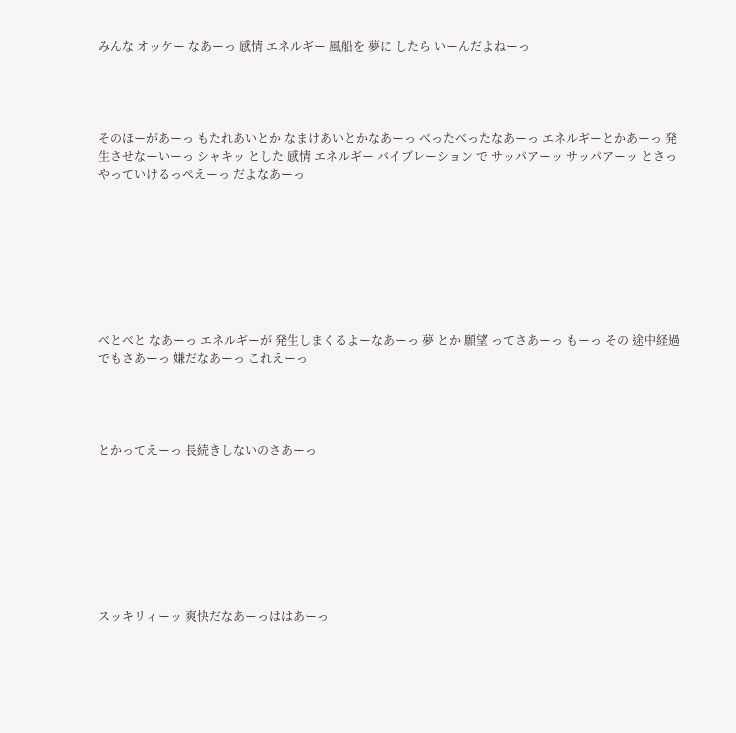みんな オッケー なあーっ 感情 エネルギー 風船を 夢に したら いーんだよねーっ




そのほーがあーっ もたれあいとか なまけあいとかなあーっ べったべったなあーっ エネルギーとかあーっ 発生させなーいーっ シャキッ とした 感情 エネルギー バイブレーション で サッパアーッ サッパアーッ とさっ やっていけるっぺえーっ だよなあーっ








べとべと なあーっ エネルギーが 発生しまくるよーなあーっ 夢 とか 願望 ってさあーっ もーっ その 途中経過でもさあーっ 嫌だなあーっ これえーっ




とかってえーっ 長続きしないのさあーっ








スッキリィーッ 爽快だなあーっははあーっ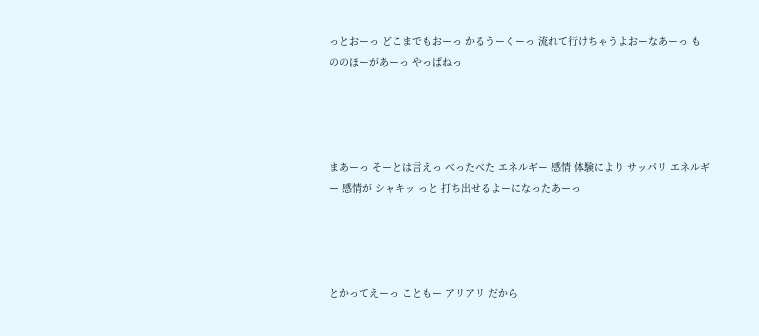っとおーっ どこまでもおーっ かるうーくーっ 流れて行けちゃうよおーなあーっ もののほーがあーっ やっぱねっ




まあーっ そーとは言えっ べったべた エネルギー 感情 体験により サッパリ エネルギー 感情が シャキッ っと 打ち出せるよーになったあーっ




とかってえーっ こともー アリアリ だから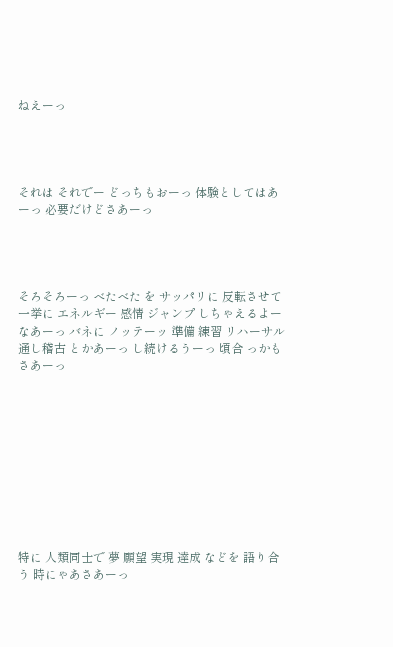ねえーっ




それは それでー どっちもおーっ 体験としてはあーっ 必要だけどさあーっ




そろそろーっ べたべた を サッパリに 反転させて 一挙に エネルギー 感情 ジャンプ しちゃえるよーなあーっ バネに ノッテーッ 準備 練習 リハーサル 通し稽古 とかあーっ し続けるうーっ 頃合 っかもさあーっ










特に 人類同士で 夢 願望 実現 達成 などを 語り合う 時にゃあさあーっ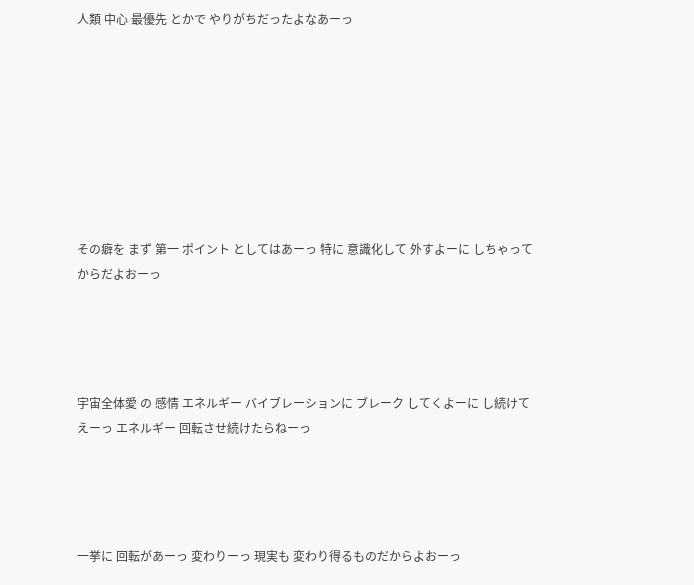人類 中心 最優先 とかで やりがちだったよなあーっ








その癖を まず 第一 ポイント としてはあーっ 特に 意識化して 外すよーに しちゃってからだよおーっ




宇宙全体愛 の 感情 エネルギー バイブレーションに ブレーク してくよーに し続けてえーっ エネルギー 回転させ続けたらねーっ




一挙に 回転があーっ 変わりーっ 現実も 変わり得るものだからよおーっ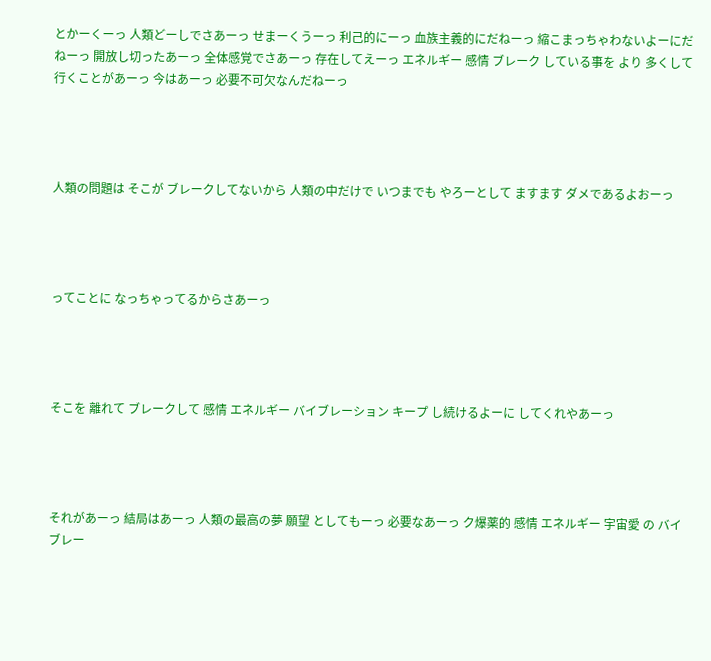とかーくーっ 人類どーしでさあーっ せまーくうーっ 利己的にーっ 血族主義的にだねーっ 縮こまっちゃわないよーにだねーっ 開放し切ったあーっ 全体感覚でさあーっ 存在してえーっ エネルギー 感情 ブレーク している事を より 多くして行くことがあーっ 今はあーっ 必要不可欠なんだねーっ




人類の問題は そこが ブレークしてないから 人類の中だけで いつまでも やろーとして ますます ダメであるよおーっ




ってことに なっちゃってるからさあーっ




そこを 離れて ブレークして 感情 エネルギー バイブレーション キープ し続けるよーに してくれやあーっ




それがあーっ 結局はあーっ 人類の最高の夢 願望 としてもーっ 必要なあーっ ク爆薬的 感情 エネルギー 宇宙愛 の バイブレー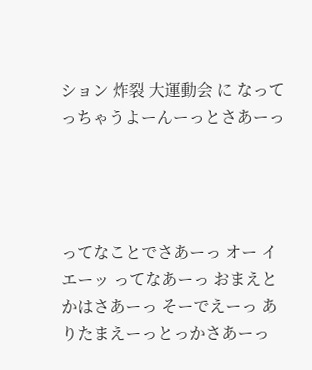ション 炸裂 大運動会 に なってっちゃうよーんーっとさあーっ




ってなことでさあーっ オー イエーッ ってなあーっ おまえとかはさあーっ そーでえーっ ありたまえーっとっかさあーっ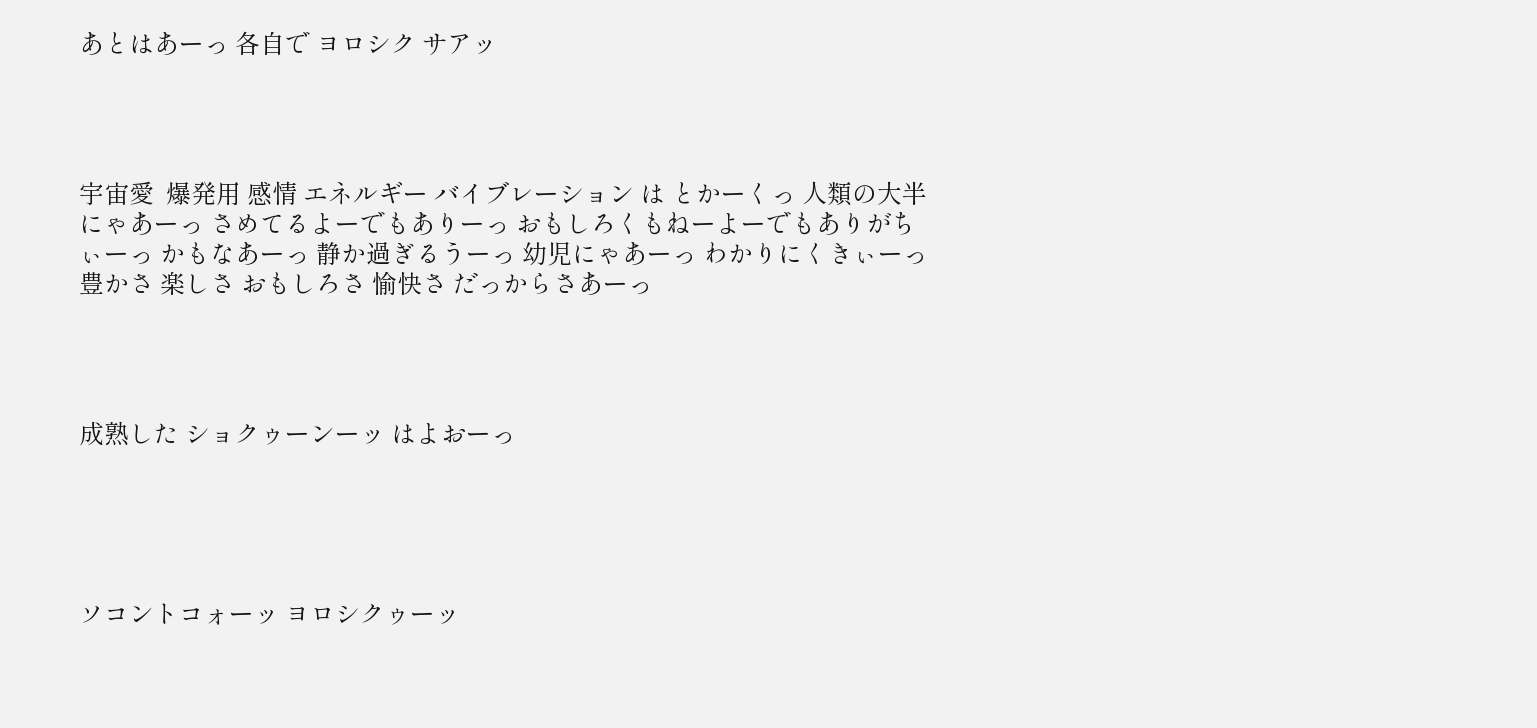あとはあーっ 各自で ヨロシク サアッ




宇宙愛  爆発用 感情 エネルギー バイブレーション は とかーくっ 人類の大半にゃあーっ さめてるよーでもありーっ おもしろくもねーよーでもありがちぃーっ かもなあーっ 静か過ぎるうーっ 幼児にゃあーっ わかりにくきぃーっ 豊かさ 楽しさ おもしろさ 愉快さ だっからさあーっ




成熟した ショクゥーンーッ はよおーっ





ソコントコォーッ ヨロシクゥーッ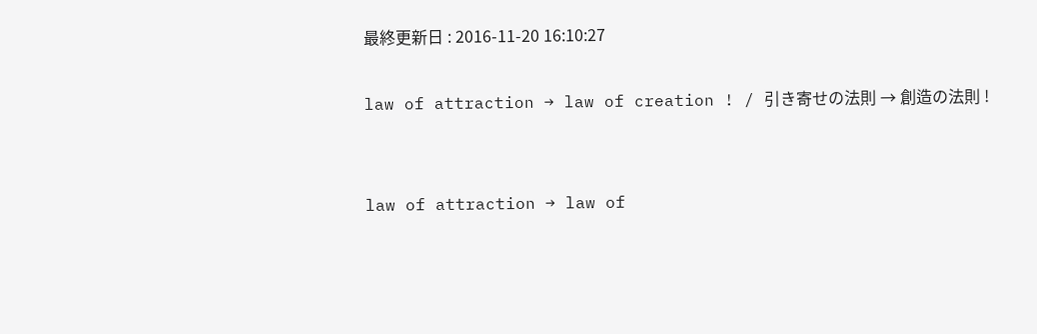最終更新日 : 2016-11-20 16:10:27

law of attraction → law of creation ! / 引き寄せの法則 → 創造の法則 !


law of attraction → law of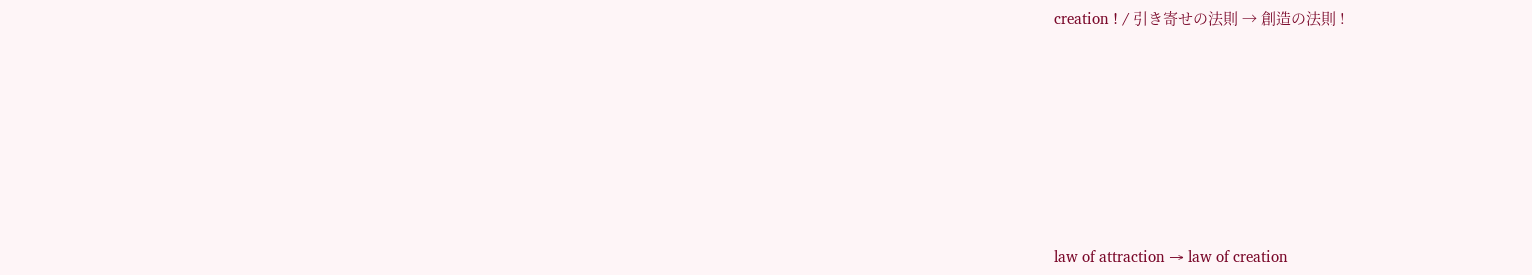creation ! / 引き寄せの法則 → 創造の法則 !








law of attraction → law of creation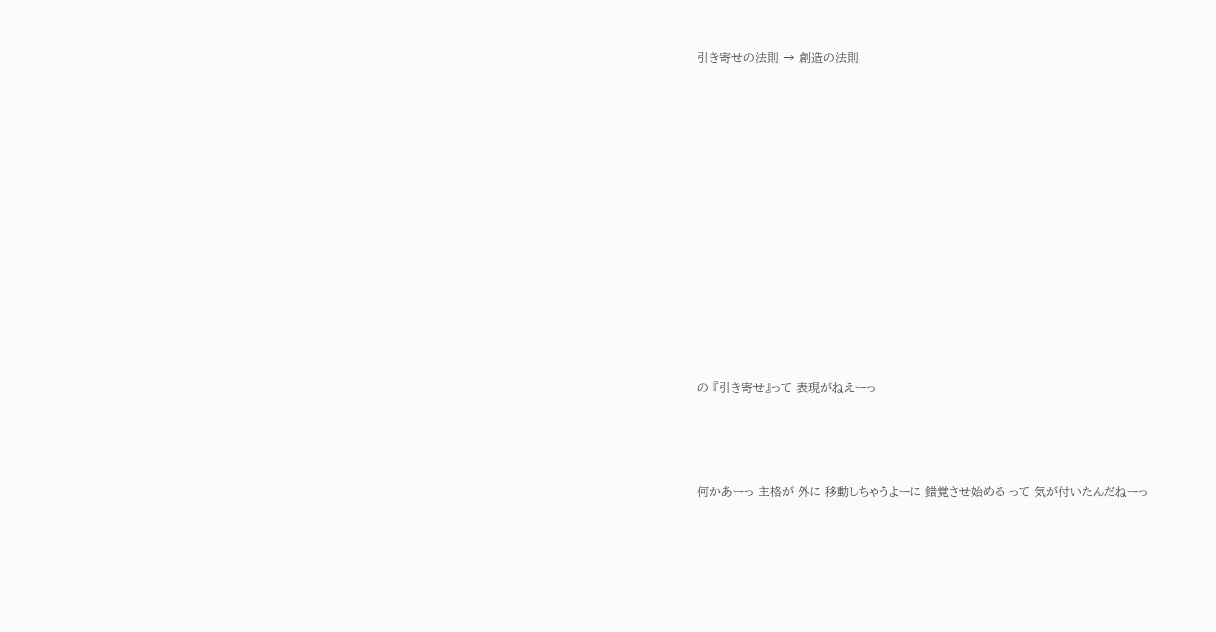引き寄せの法則 → 創造の法則


















の 『引き寄せ』って 表現がねえーっ





何かあーっ 主格が 外に 移動しちゃうよーに 錯覚させ始める って 気が付いたんだねーっ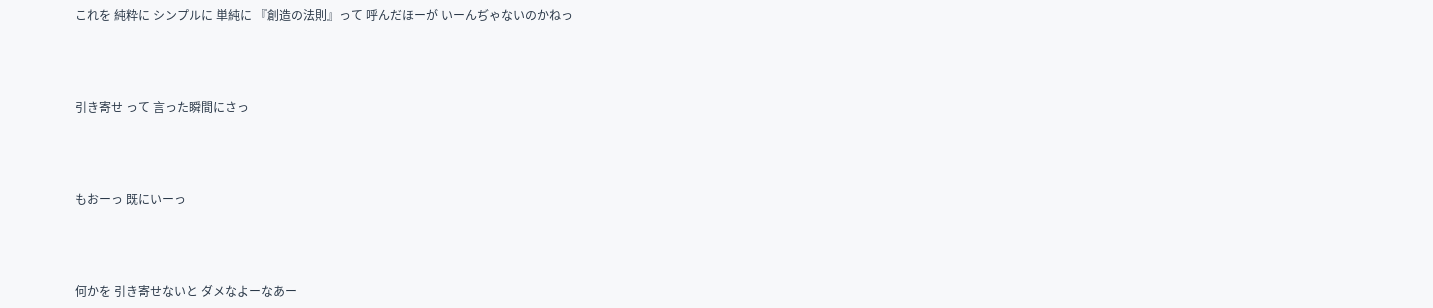これを 純粋に シンプルに 単純に 『創造の法則』って 呼んだほーが いーんぢゃないのかねっ




引き寄せ って 言った瞬間にさっ




もおーっ 既にいーっ




何かを 引き寄せないと ダメなよーなあー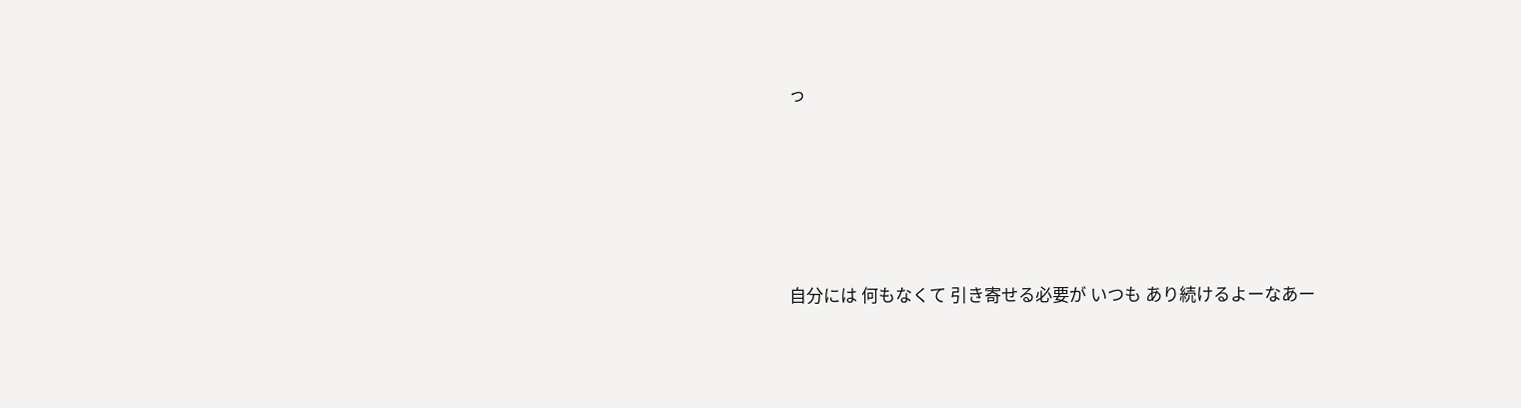っ





自分には 何もなくて 引き寄せる必要が いつも あり続けるよーなあー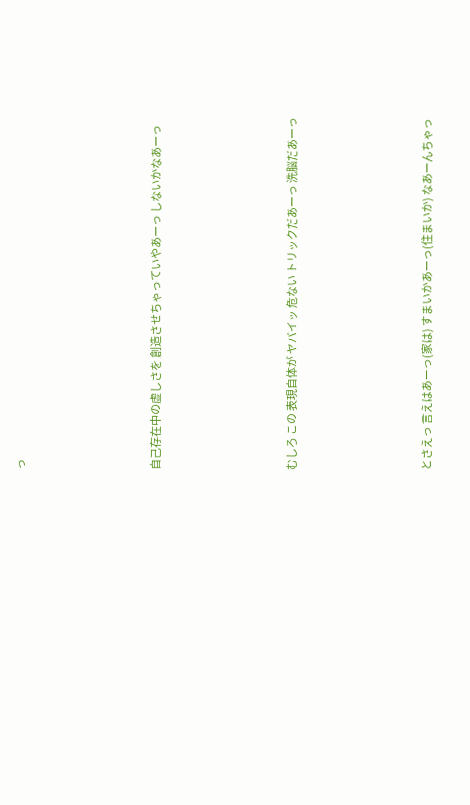っ





自己存在中の虚しさを 創造させちゃっていやあーっ しないかなあーっ





むしろ この 表現自体が ヤバイッ 危ない トリックだあーっ 洗脳だあーっ





とさえっ 言えはあーっ(家は) すまいかあーっ(住まいか) なあーんちゃっ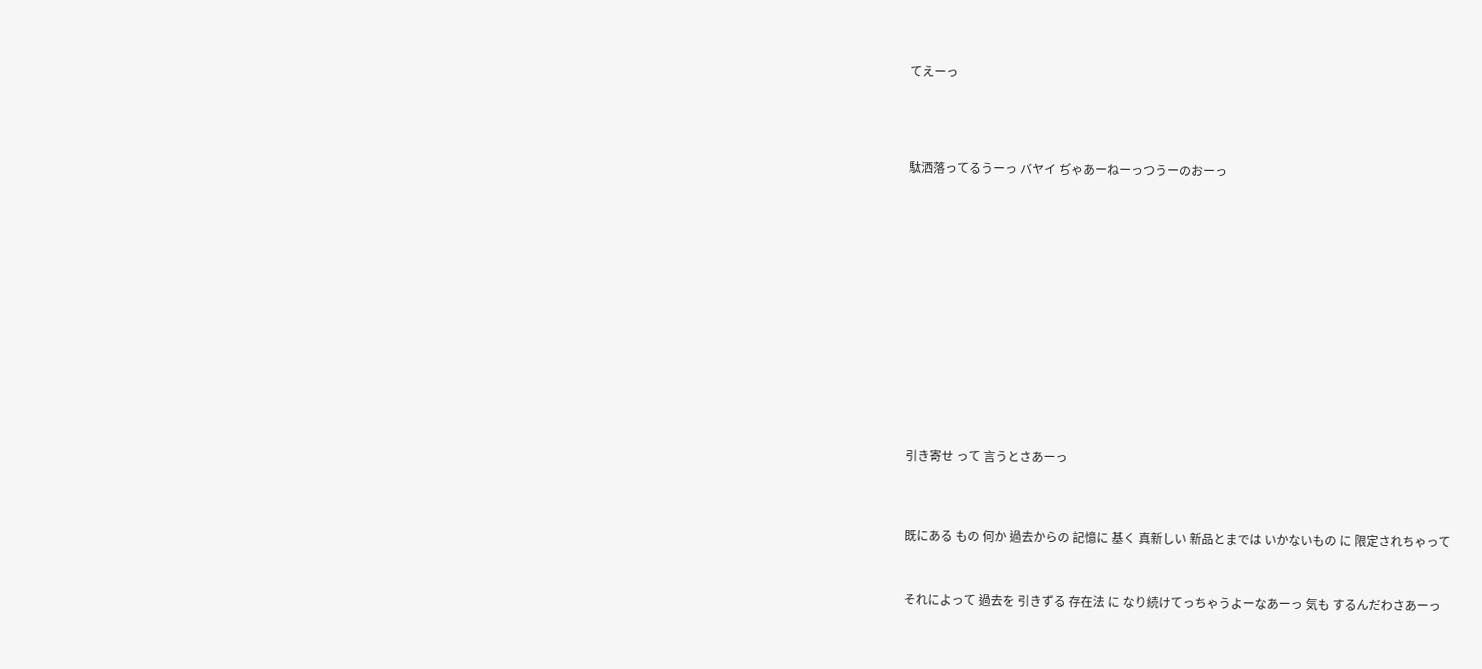てえーっ





駄洒落ってるうーっ バヤイ ぢゃあーねーっつうーのおーっ

















引き寄せ って 言うとさあーっ




既にある もの 何か 過去からの 記憶に 基く 真新しい 新品とまでは いかないもの に 限定されちゃって



それによって 過去を 引きずる 存在法 に なり続けてっちゃうよーなあーっ 気も するんだわさあーっ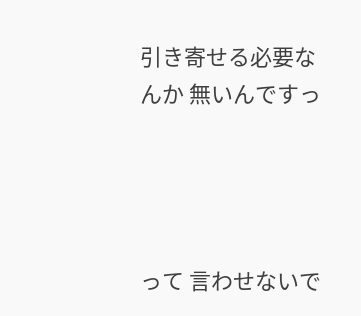引き寄せる必要なんか 無いんですっ




って 言わせないで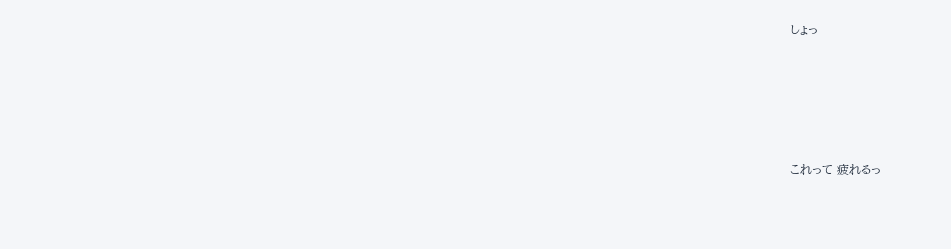しょっ








これって 疲れるっ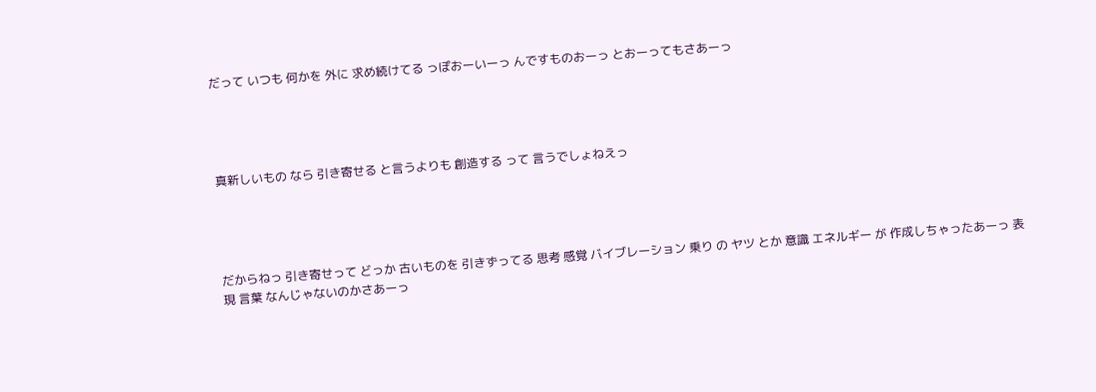だって いつも 何かを 外に 求め続けてる っぽおーいーっ んですものおーっ とおーってもさあーっ




真新しいもの なら 引き寄せる と言うよりも 創造する って 言うでしょねえっ




だからねっ 引き寄せって どっか 古いものを 引きずってる 思考 感覚 バイブレーション 乗り の ヤツ とか 意識 エネルギー が 作成しちゃったあーっ 表現 言葉 なんじゃないのかさあーっ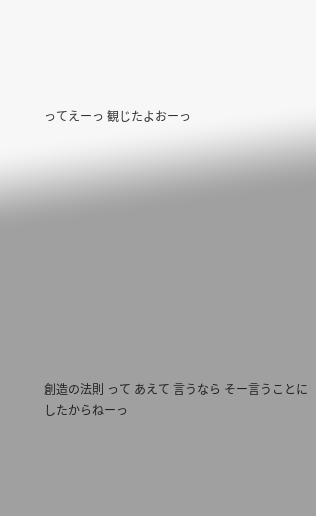ってえーっ 観じたよおーっ












創造の法則 って あえて 言うなら そー言うことに したからねーっ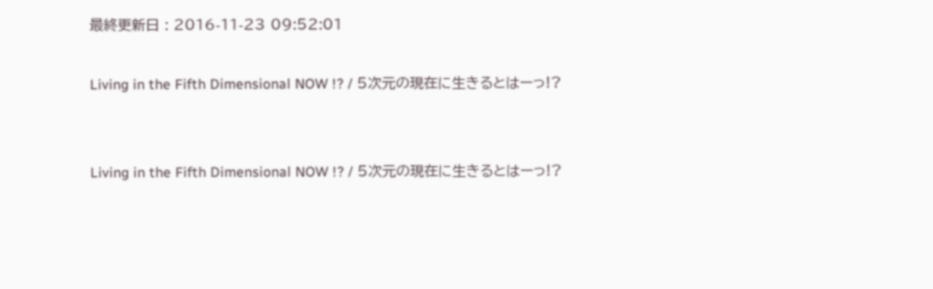最終更新日 : 2016-11-23 09:52:01

Living in the Fifth Dimensional NOW !? / 5次元の現在に生きるとはーっ!?


Living in the Fifth Dimensional NOW !? / 5次元の現在に生きるとはーっ!?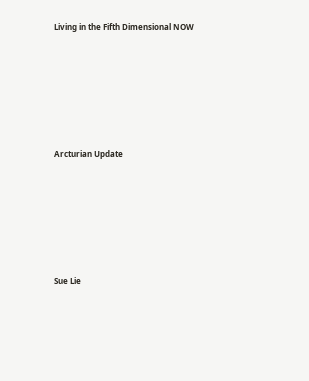Living in the Fifth Dimensional NOW






Arcturian Update






Sue Lie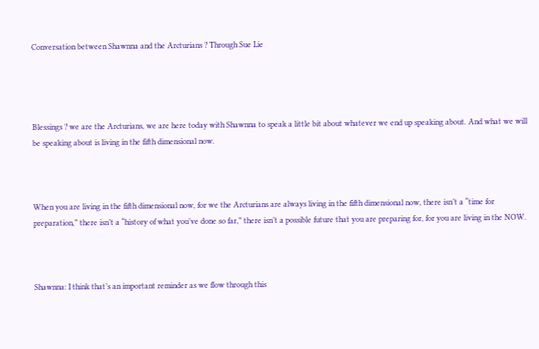Conversation between Shawnna and the Arcturians ? Through Sue Lie




Blessings ? we are the Arcturians, we are here today with Shawnna to speak a little bit about whatever we end up speaking about. And what we will be speaking about is living in the fifth dimensional now.



When you are living in the fifth dimensional now, for we the Arcturians are always living in the fifth dimensional now, there isn’t a “time for preparation,” there isn’t a “history of what you’ve done so far,” there isn’t a possible future that you are preparing for, for you are living in the NOW.



Shawnna: I think that’s an important reminder as we flow through this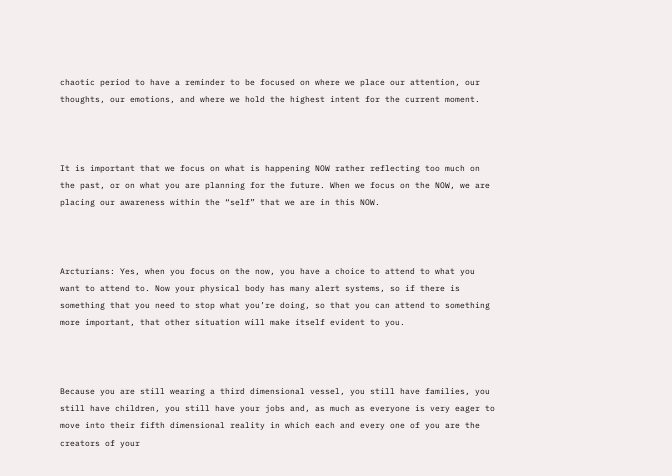chaotic period to have a reminder to be focused on where we place our attention, our thoughts, our emotions, and where we hold the highest intent for the current moment.



It is important that we focus on what is happening NOW rather reflecting too much on the past, or on what you are planning for the future. When we focus on the NOW, we are placing our awareness within the “self” that we are in this NOW.



Arcturians: Yes, when you focus on the now, you have a choice to attend to what you want to attend to. Now your physical body has many alert systems, so if there is something that you need to stop what you’re doing, so that you can attend to something more important, that other situation will make itself evident to you.



Because you are still wearing a third dimensional vessel, you still have families, you still have children, you still have your jobs and, as much as everyone is very eager to move into their fifth dimensional reality in which each and every one of you are the creators of your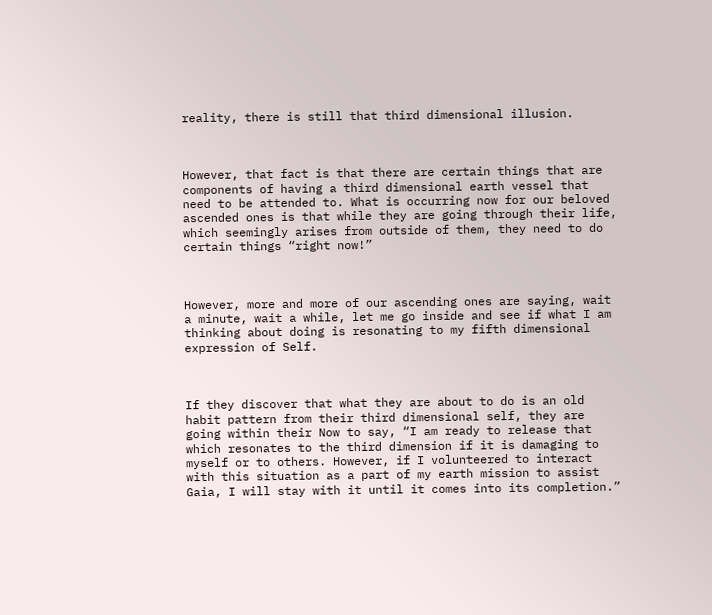reality, there is still that third dimensional illusion.



However, that fact is that there are certain things that are components of having a third dimensional earth vessel that need to be attended to. What is occurring now for our beloved ascended ones is that while they are going through their life, which seemingly arises from outside of them, they need to do certain things “right now!”



However, more and more of our ascending ones are saying, wait a minute, wait a while, let me go inside and see if what I am thinking about doing is resonating to my fifth dimensional expression of Self.



If they discover that what they are about to do is an old habit pattern from their third dimensional self, they are going within their Now to say, “I am ready to release that which resonates to the third dimension if it is damaging to myself or to others. However, if I volunteered to interact with this situation as a part of my earth mission to assist Gaia, I will stay with it until it comes into its completion.”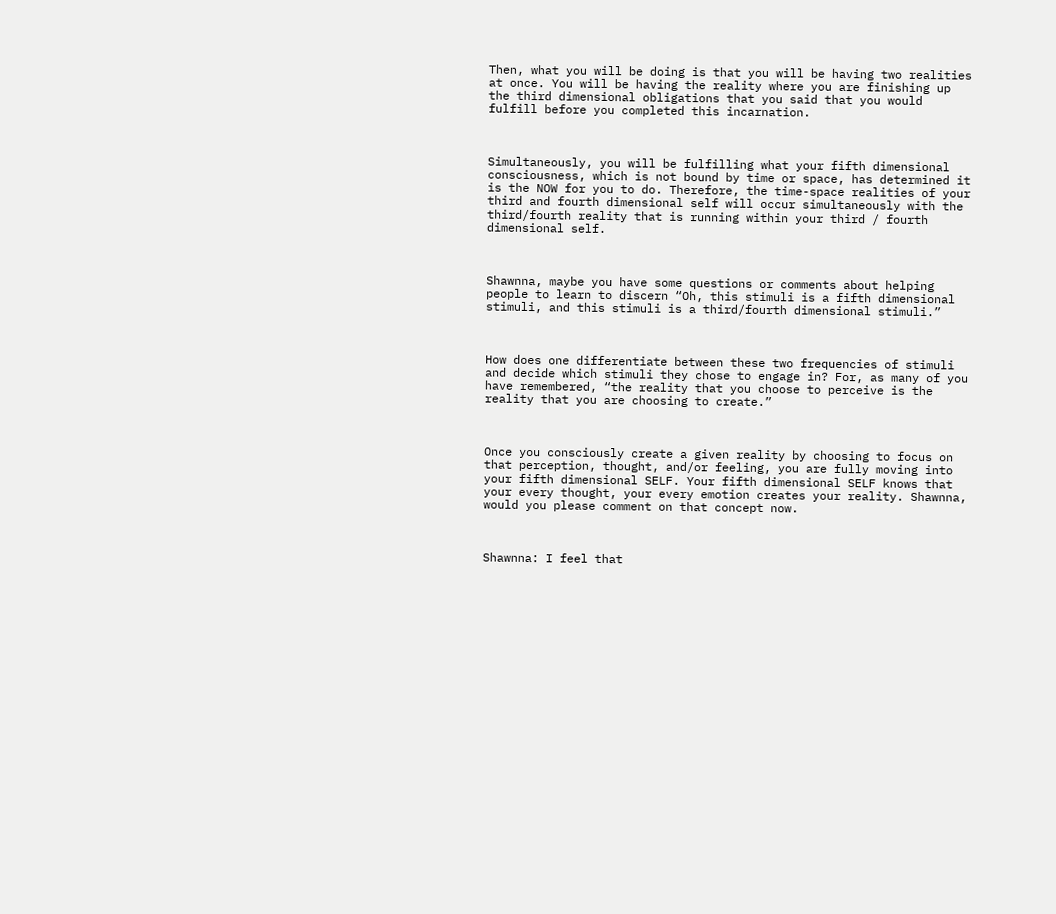Then, what you will be doing is that you will be having two realities at once. You will be having the reality where you are finishing up the third dimensional obligations that you said that you would fulfill before you completed this incarnation.



Simultaneously, you will be fulfilling what your fifth dimensional consciousness, which is not bound by time or space, has determined it is the NOW for you to do. Therefore, the time-space realities of your third and fourth dimensional self will occur simultaneously with the third/fourth reality that is running within your third / fourth dimensional self.



Shawnna, maybe you have some questions or comments about helping people to learn to discern “Oh, this stimuli is a fifth dimensional stimuli, and this stimuli is a third/fourth dimensional stimuli.”



How does one differentiate between these two frequencies of stimuli and decide which stimuli they chose to engage in? For, as many of you have remembered, “the reality that you choose to perceive is the reality that you are choosing to create.”



Once you consciously create a given reality by choosing to focus on that perception, thought, and/or feeling, you are fully moving into your fifth dimensional SELF. Your fifth dimensional SELF knows that your every thought, your every emotion creates your reality. Shawnna, would you please comment on that concept now.



Shawnna: I feel that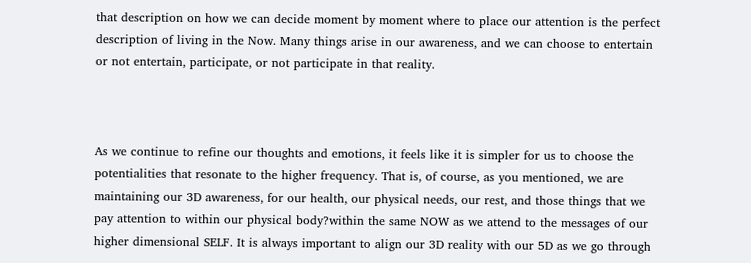that description on how we can decide moment by moment where to place our attention is the perfect description of living in the Now. Many things arise in our awareness, and we can choose to entertain or not entertain, participate, or not participate in that reality.



As we continue to refine our thoughts and emotions, it feels like it is simpler for us to choose the potentialities that resonate to the higher frequency. That is, of course, as you mentioned, we are maintaining our 3D awareness, for our health, our physical needs, our rest, and those things that we pay attention to within our physical body?within the same NOW as we attend to the messages of our higher dimensional SELF. It is always important to align our 3D reality with our 5D as we go through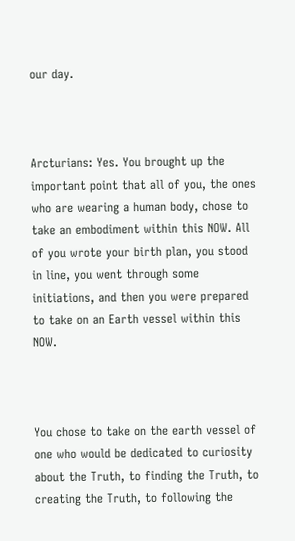our day.



Arcturians: Yes. You brought up the important point that all of you, the ones who are wearing a human body, chose to take an embodiment within this NOW. All of you wrote your birth plan, you stood in line, you went through some initiations, and then you were prepared to take on an Earth vessel within this NOW.



You chose to take on the earth vessel of one who would be dedicated to curiosity about the Truth, to finding the Truth, to creating the Truth, to following the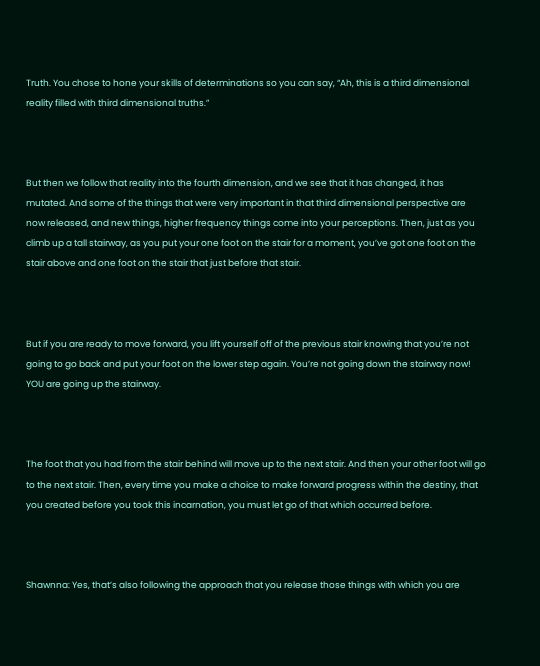Truth. You chose to hone your skills of determinations so you can say, “Ah, this is a third dimensional reality filled with third dimensional truths.”



But then we follow that reality into the fourth dimension, and we see that it has changed, it has mutated. And some of the things that were very important in that third dimensional perspective are now released, and new things, higher frequency things come into your perceptions. Then, just as you climb up a tall stairway, as you put your one foot on the stair for a moment, you’ve got one foot on the stair above and one foot on the stair that just before that stair.



But if you are ready to move forward, you lift yourself off of the previous stair knowing that you’re not going to go back and put your foot on the lower step again. You’re not going down the stairway now! YOU are going up the stairway.



The foot that you had from the stair behind will move up to the next stair. And then your other foot will go to the next stair. Then, every time you make a choice to make forward progress within the destiny, that you created before you took this incarnation, you must let go of that which occurred before.



Shawnna: Yes, that’s also following the approach that you release those things with which you are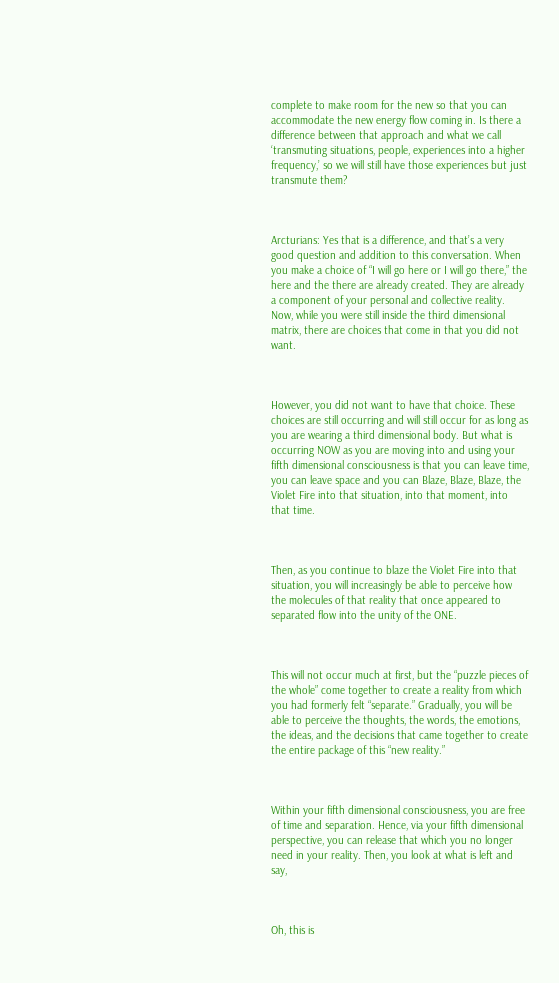complete to make room for the new so that you can accommodate the new energy flow coming in. Is there a difference between that approach and what we call ‘transmuting situations, people, experiences into a higher frequency,’ so we will still have those experiences but just transmute them?



Arcturians: Yes that is a difference, and that’s a very good question and addition to this conversation. When you make a choice of “I will go here or I will go there,” the here and the there are already created. They are already a component of your personal and collective reality. Now, while you were still inside the third dimensional matrix, there are choices that come in that you did not want.



However, you did not want to have that choice. These choices are still occurring and will still occur for as long as you are wearing a third dimensional body. But what is occurring NOW as you are moving into and using your fifth dimensional consciousness is that you can leave time, you can leave space and you can Blaze, Blaze, Blaze, the Violet Fire into that situation, into that moment, into that time.



Then, as you continue to blaze the Violet Fire into that situation, you will increasingly be able to perceive how the molecules of that reality that once appeared to separated flow into the unity of the ONE.



This will not occur much at first, but the “puzzle pieces of the whole” come together to create a reality from which you had formerly felt “separate.” Gradually, you will be able to perceive the thoughts, the words, the emotions, the ideas, and the decisions that came together to create the entire package of this “new reality.”



Within your fifth dimensional consciousness, you are free of time and separation. Hence, via your fifth dimensional perspective, you can release that which you no longer need in your reality. Then, you look at what is left and say,



Oh, this is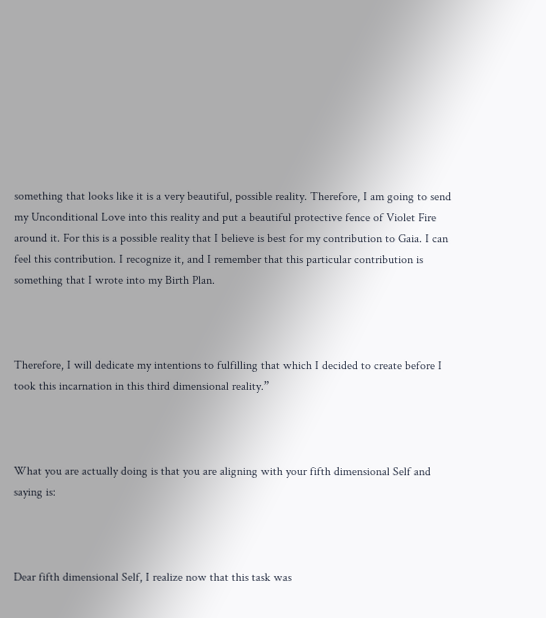something that looks like it is a very beautiful, possible reality. Therefore, I am going to send my Unconditional Love into this reality and put a beautiful protective fence of Violet Fire around it. For this is a possible reality that I believe is best for my contribution to Gaia. I can feel this contribution. I recognize it, and I remember that this particular contribution is something that I wrote into my Birth Plan.



Therefore, I will dedicate my intentions to fulfilling that which I decided to create before I took this incarnation in this third dimensional reality.”



What you are actually doing is that you are aligning with your fifth dimensional Self and saying is:



Dear fifth dimensional Self, I realize now that this task was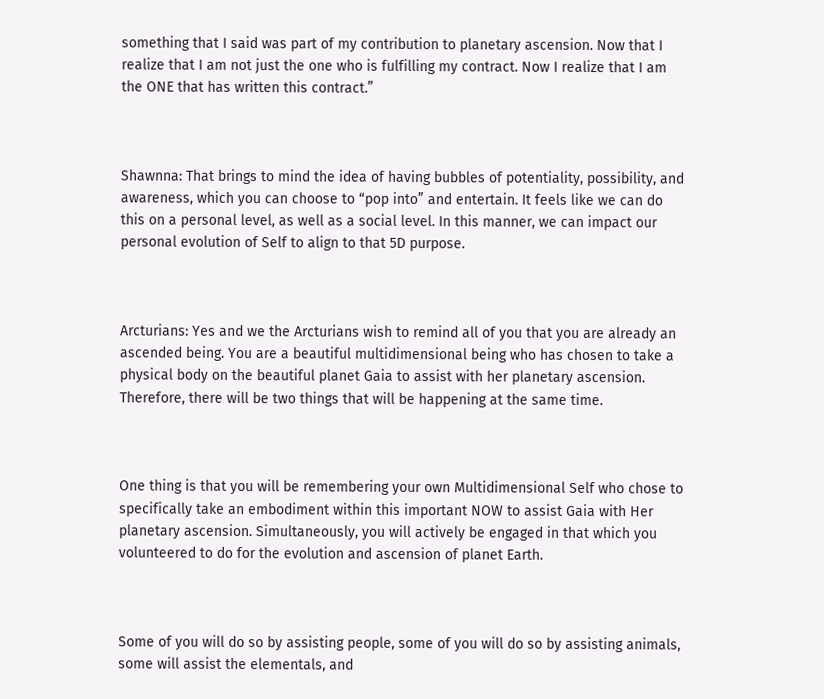something that I said was part of my contribution to planetary ascension. Now that I realize that I am not just the one who is fulfilling my contract. Now I realize that I am the ONE that has written this contract.”



Shawnna: That brings to mind the idea of having bubbles of potentiality, possibility, and awareness, which you can choose to “pop into” and entertain. It feels like we can do this on a personal level, as well as a social level. In this manner, we can impact our personal evolution of Self to align to that 5D purpose.



Arcturians: Yes and we the Arcturians wish to remind all of you that you are already an ascended being. You are a beautiful multidimensional being who has chosen to take a physical body on the beautiful planet Gaia to assist with her planetary ascension. Therefore, there will be two things that will be happening at the same time.



One thing is that you will be remembering your own Multidimensional Self who chose to specifically take an embodiment within this important NOW to assist Gaia with Her planetary ascension. Simultaneously, you will actively be engaged in that which you volunteered to do for the evolution and ascension of planet Earth.



Some of you will do so by assisting people, some of you will do so by assisting animals, some will assist the elementals, and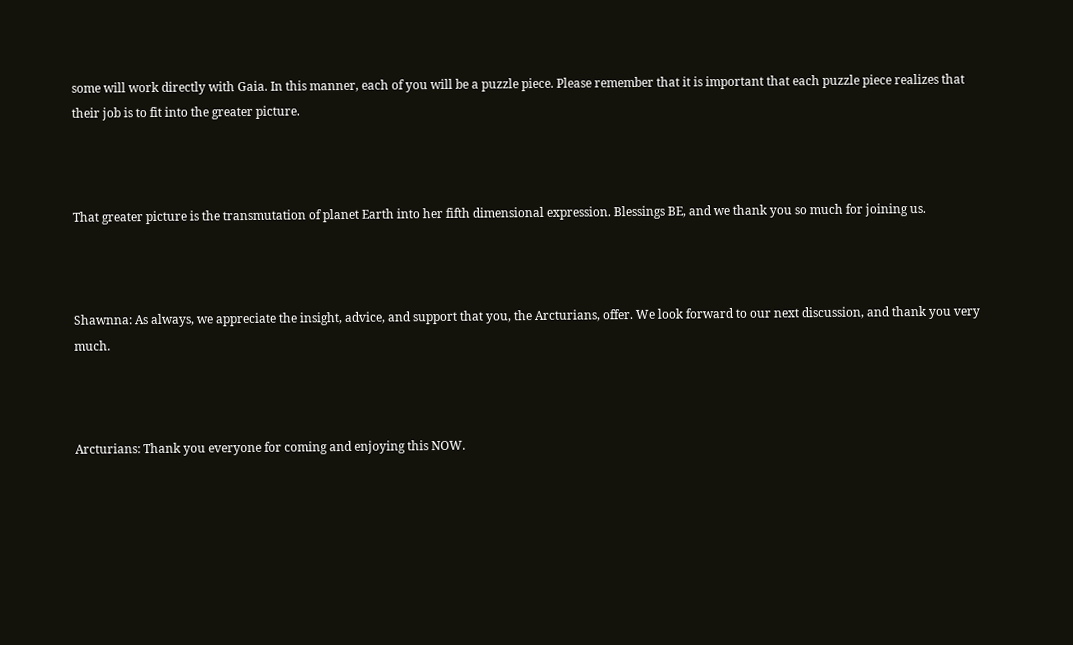some will work directly with Gaia. In this manner, each of you will be a puzzle piece. Please remember that it is important that each puzzle piece realizes that their job is to fit into the greater picture.



That greater picture is the transmutation of planet Earth into her fifth dimensional expression. Blessings BE, and we thank you so much for joining us.



Shawnna: As always, we appreciate the insight, advice, and support that you, the Arcturians, offer. We look forward to our next discussion, and thank you very much.



Arcturians: Thank you everyone for coming and enjoying this NOW.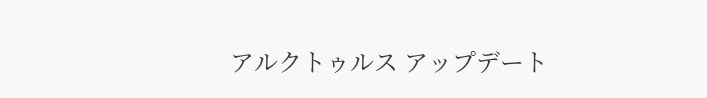アルクトゥルス アップデート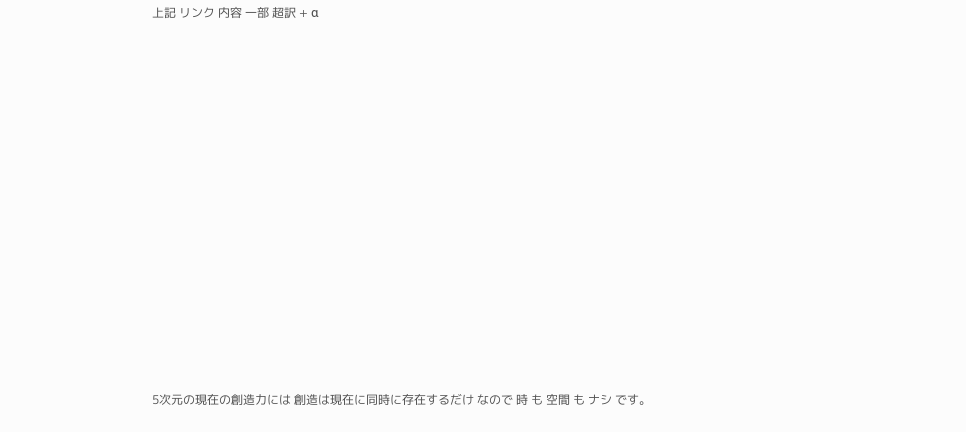上記 リンク 内容 一部 超訳 + α














5次元の現在の創造力には 創造は現在に同時に存在するだけ なので 時 も 空間 も ナシ です。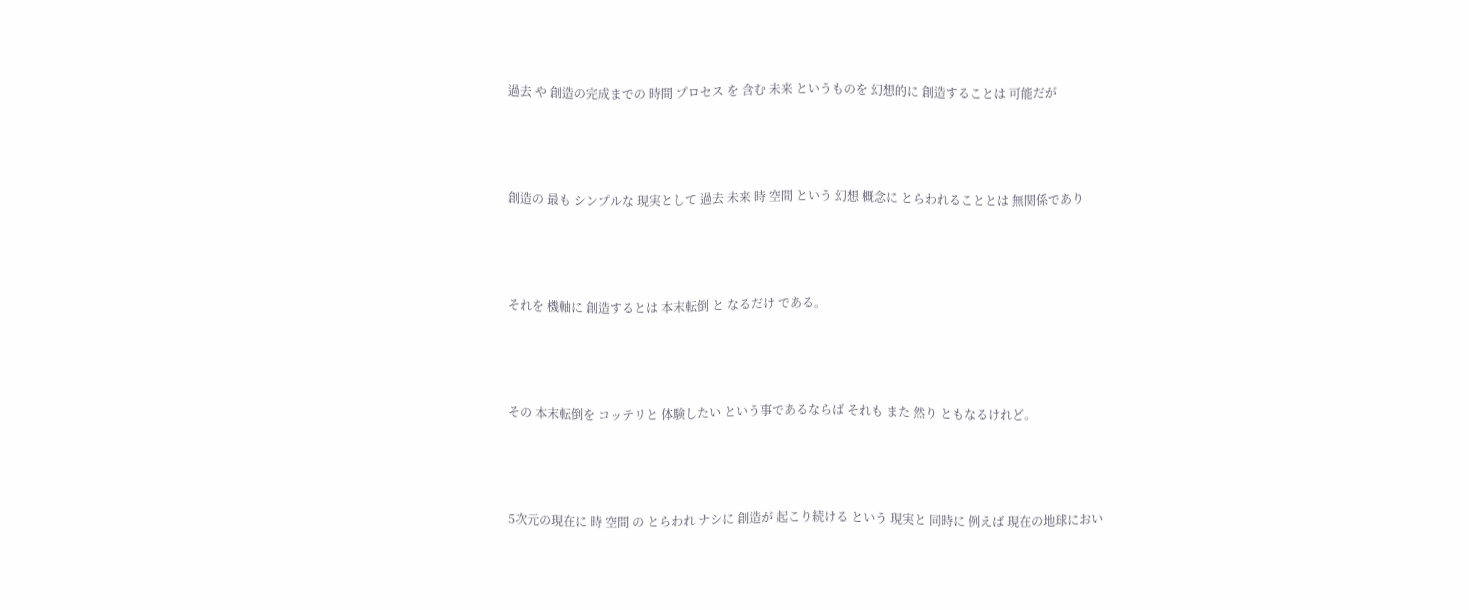過去 や 創造の完成までの 時間 プロセス を 含む 未来 というものを 幻想的に 創造することは 可能だが



創造の 最も シンプルな 現実として 過去 未来 時 空間 という 幻想 概念に とらわれることとは 無関係であり



それを 機軸に 創造するとは 本末転倒 と なるだけ である。



その 本末転倒を コッテリと 体験したい という事であるならば それも また 然り ともなるけれど。



5次元の現在に 時 空間 の とらわれ ナシに 創造が 起こり続ける という 現実と 同時に 例えば 現在の地球におい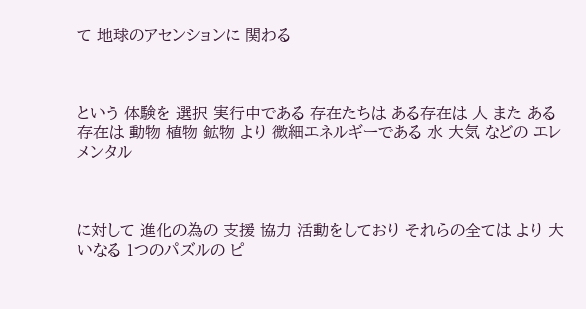て 地球のアセンションに 関わる



という 体験を 選択 実行中である 存在たちは ある存在は 人 また ある存在は 動物 植物 鉱物 より 微細エネルギーである 水 大気 などの エレメンタル



に対して 進化の為の 支援 協力 活動をしており それらの全ては より 大いなる 1つのパズルの ピ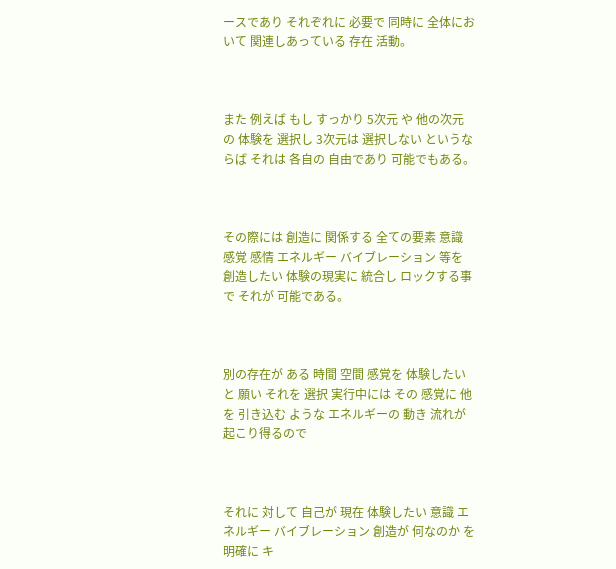ースであり それぞれに 必要で 同時に 全体において 関連しあっている 存在 活動。



また 例えば もし すっかり 5次元 や 他の次元 の 体験を 選択し 3次元は 選択しない というならば それは 各自の 自由であり 可能でもある。



その際には 創造に 関係する 全ての要素 意識 感覚 感情 エネルギー バイブレーション 等を 創造したい 体験の現実に 統合し ロックする事で それが 可能である。



別の存在が ある 時間 空間 感覚を 体験したいと 願い それを 選択 実行中には その 感覚に 他を 引き込む ような エネルギーの 動き 流れが 起こり得るので



それに 対して 自己が 現在 体験したい 意識 エネルギー バイブレーション 創造が 何なのか を 明確に キ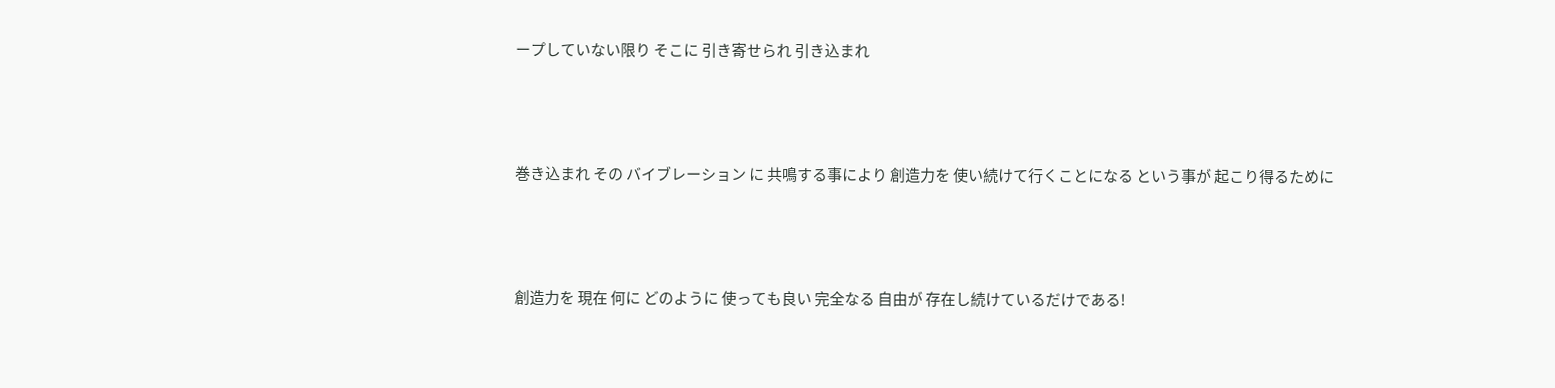ープしていない限り そこに 引き寄せられ 引き込まれ



巻き込まれ その バイブレーション に 共鳴する事により 創造力を 使い続けて行くことになる という事が 起こり得るために



創造力を 現在 何に どのように 使っても良い 完全なる 自由が 存在し続けているだけである!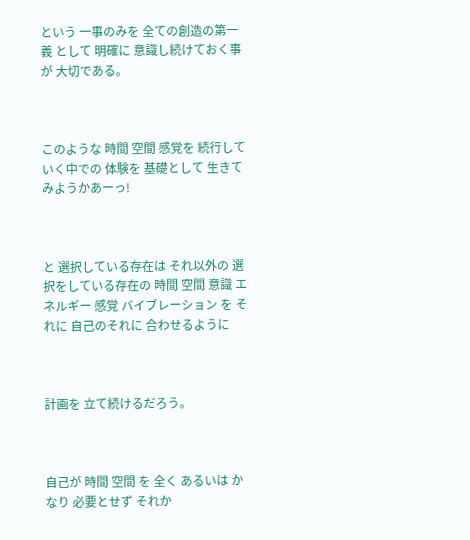という 一事のみを 全ての創造の第一義 として 明確に 意識し続けておく事が 大切である。



このような 時間 空間 感覚を 続行していく中での 体験を 基礎として 生きてみようかあーっ!



と 選択している存在は それ以外の 選択をしている存在の 時間 空間 意識 エネルギー 感覚 バイブレーション を それに 自己のそれに 合わせるように



計画を 立て続けるだろう。



自己が 時間 空間 を 全く あるいは かなり 必要とせず それか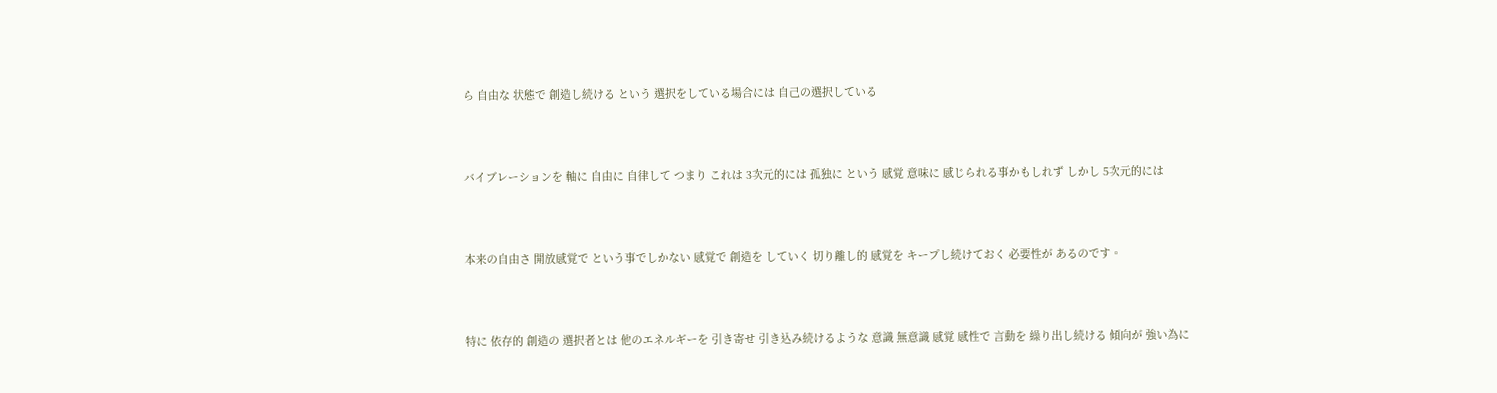ら 自由な 状態で 創造し続ける という 選択をしている場合には 自己の選択している



バイブレーションを 軸に 自由に 自律して つまり これは 3次元的には 孤独に という 感覚 意味に 感じられる事かもしれず しかし 5次元的には



本来の自由さ 開放感覚で という事でしかない 感覚で 創造を していく 切り離し的 感覚を キープし続けておく 必要性が あるのです。



特に 依存的 創造の 選択者とは 他のエネルギーを 引き寄せ 引き込み続けるような 意識 無意識 感覚 感性で 言動を 繰り出し続ける 傾向が 強い為に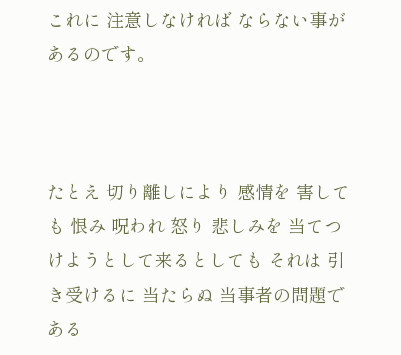これに 注意しなければ ならない事が あるのです。



たとえ 切り離しにより 感情を 害しても 恨み 呪われ 怒り 悲しみを 当てつけようとして来るとしても それは 引き受けるに 当たらぬ 当事者の問題である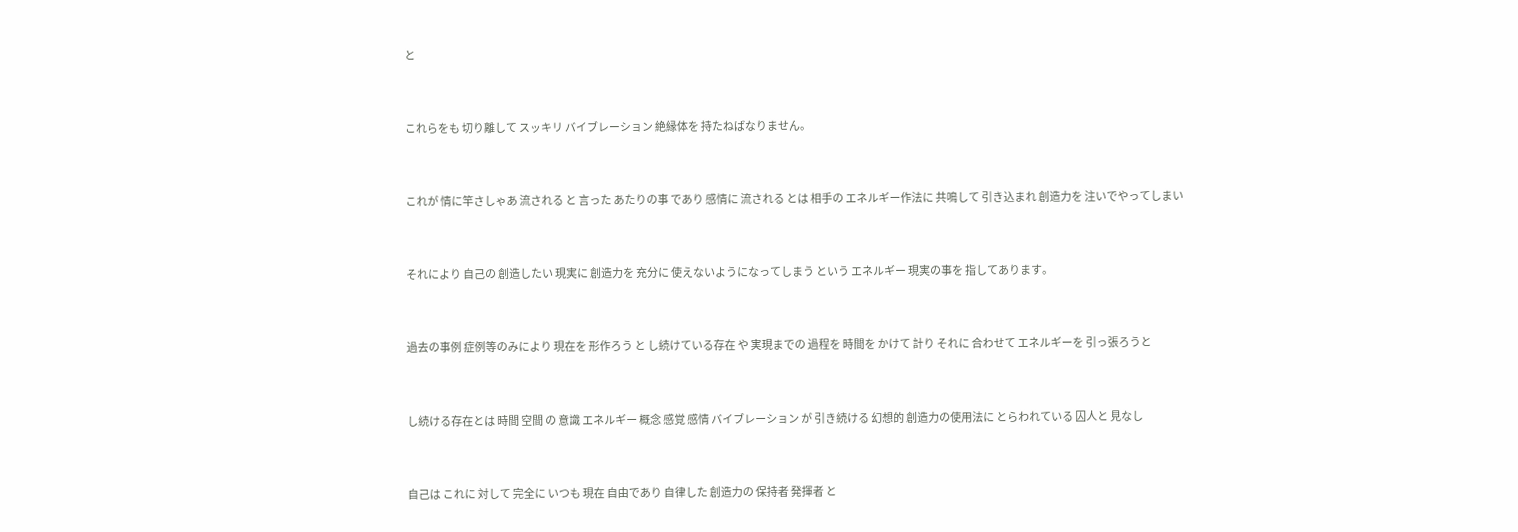と



これらをも 切り離して スッキリ バイブレーション 絶縁体を 持たねばなりません。



これが 情に竿さしゃあ 流される と 言った あたりの事 であり 感情に 流される とは 相手の エネルギー作法に 共鳴して 引き込まれ 創造力を 注いでやってしまい



それにより 自己の 創造したい 現実に 創造力を 充分に 使えないようになってしまう という エネルギー 現実の事を 指してあります。



過去の事例 症例等のみにより 現在を 形作ろう と し続けている存在 や 実現までの 過程を 時間を かけて 計り それに 合わせて エネルギーを 引っ張ろうと



し続ける存在とは 時間 空間 の 意識 エネルギー 概念 感覚 感情 バイブレーション が 引き続ける 幻想的 創造力の使用法に とらわれている 囚人と 見なし



自己は これに 対して 完全に いつも 現在 自由であり 自律した 創造力の 保持者 発揮者 と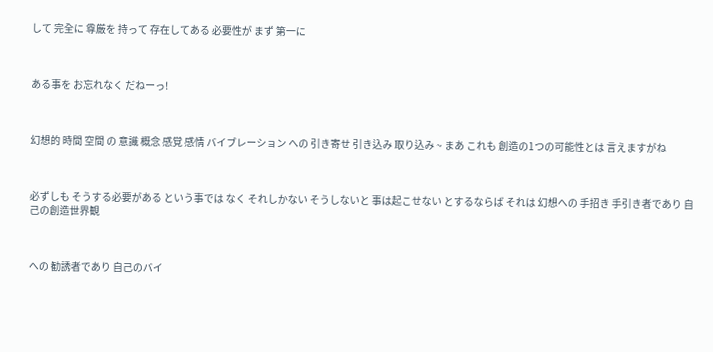して 完全に 尊厳を 持って 存在してある 必要性が まず 第一に



ある事を お忘れなく だねーっ!



幻想的 時間 空間 の 意識 概念 感覚 感情 バイブレーション への 引き寄せ 引き込み 取り込み ~ まあ これも 創造の1つの可能性とは 言えますがね



必ずしも そうする必要がある という事では なく それしかない そうしないと 事は起こせない とするならば それは 幻想への 手招き 手引き者であり 自己の創造世界観



への 勧誘者であり 自己のバイ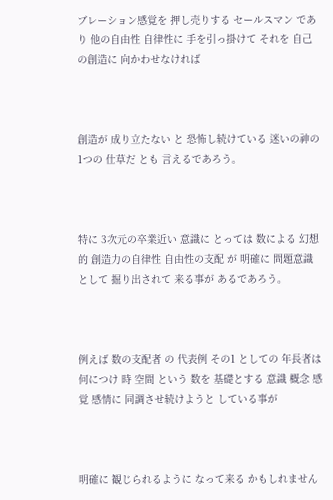ブレーション感覚を 押し売りする セールスマン であり 他の自由性 自律性に 手を引っ掛けて それを 自己の創造に 向かわせなければ



創造が 成り立たない と 恐怖し続けている 迷いの神の 1つの 仕草だ とも 言えるであろう。



特に 3次元の卒業近い 意識に とっては 数による 幻想的 創造力の自律性 自由性の支配 が 明確に 問題意識として 掘り出されて 来る事が あるであろう。



例えば 数の支配者 の 代表例 その1 としての 年長者は 何につけ 時 空間 という 数を 基礎とする 意識 概念 感覚 感情に 同調させ続けようと している事が



明確に 観じられるように なって来る かもしれません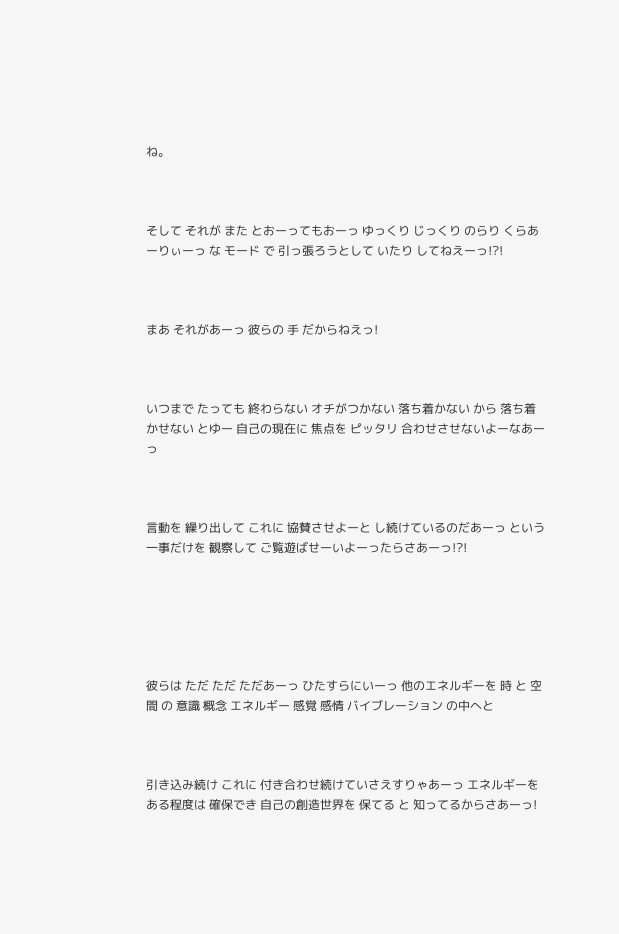ね。



そして それが また とおーってもおーっ ゆっくり じっくり のらり くらあーりぃーっ な モード で 引っ張ろうとして いたり してねえーっ!?!



まあ それがあーっ 彼らの 手 だからねえっ!



いつまで たっても 終わらない オチがつかない 落ち着かない から 落ち着かせない とゆー 自己の現在に 焦点を ピッタリ 合わせさせないよーなあーっ



言動を 繰り出して これに 協賛させよーと し続けているのだあーっ という 一事だけを 観察して ご覧遊ばせーいよーったらさあーっ!?!






彼らは ただ ただ ただあーっ ひたすらにいーっ 他のエネルギーを 時 と 空間 の 意識 概念 エネルギー 感覚 感情 バイブレーション の中へと



引き込み続け これに 付き合わせ続けていさえすりゃあーっ エネルギーを ある程度は 確保でき 自己の創造世界を 保てる と 知ってるからさあーっ!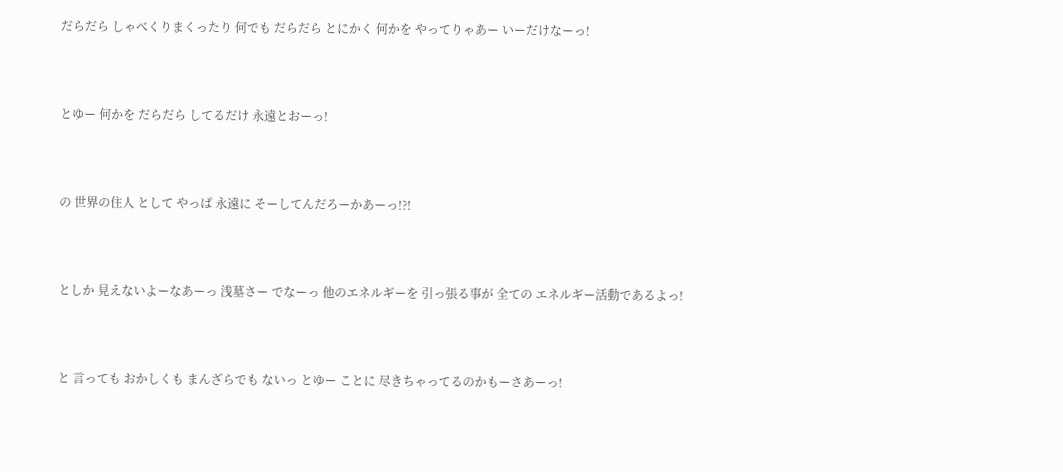だらだら しゃべくりまくったり 何でも だらだら とにかく 何かを やってりゃあー いーだけなーっ!



とゆー 何かを だらだら してるだけ 永遠とおーっ!



の 世界の住人 として やっぱ 永遠に そーしてんだろーかあーっ!?!



としか 見えないよーなあーっ 浅墓さー でなーっ 他のエネルギーを 引っ張る事が 全ての エネルギー活動であるよっ!



と 言っても おかしくも まんざらでも ないっ とゆー ことに 尽きちゃってるのかもーさあーっ!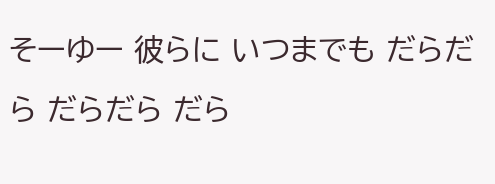そーゆー 彼らに いつまでも だらだら だらだら だら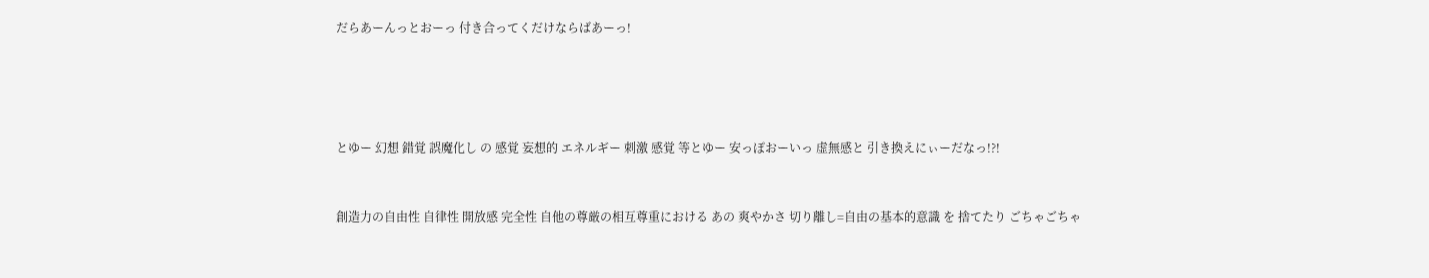だらあーんっとおーっ 付き合ってくだけならばあーっ!






とゆー 幻想 錯覚 誤魔化し の 感覚 妄想的 エネルギー 刺激 感覚 等とゆー 安っぽおーいっ 虚無感と 引き換えにぃーだなっ!?!



創造力の自由性 自律性 開放感 完全性 自他の尊厳の相互尊重における あの 爽やかさ 切り離し=自由の基本的意識 を 捨てたり ごちゃごちゃ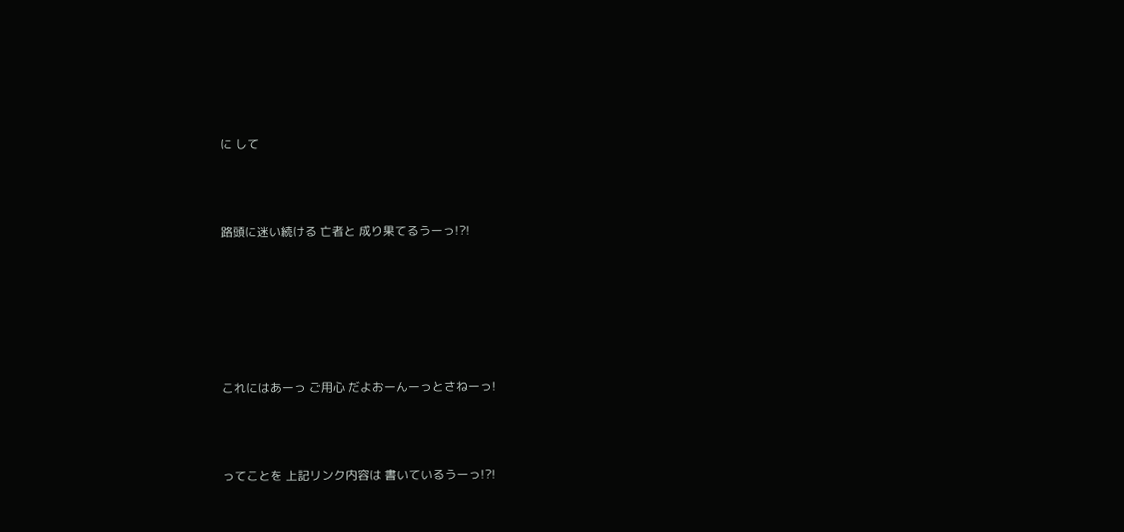に して



路頭に迷い続ける 亡者と 成り果てるうーっ!?!






これにはあーっ ご用心 だよおーんーっとさねーっ!



ってことを 上記リンク内容は 書いているうーっ!?!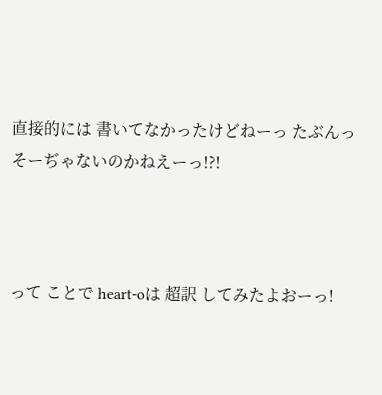直接的には 書いてなかったけどねーっ たぶんっ そーぢゃないのかねえーっ!?!



って ことで heart-oは 超訳 してみたよおーっ!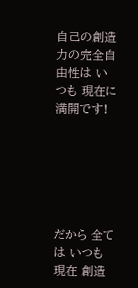自己の創造力の完全自由性は いつも 現在に 満開です!






だから 全ては いつも 現在 創造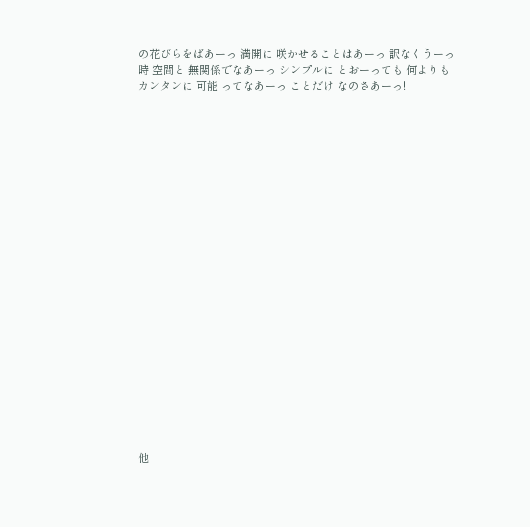の花びらをばあーっ 満開に 咲かせることはあーっ 訳なくうーっ 時 空間と 無関係でなあーっ シンプルに とおーっても 何よりも カンタンに 可能 ってなあーっ ことだけ なのさあーっ!






















他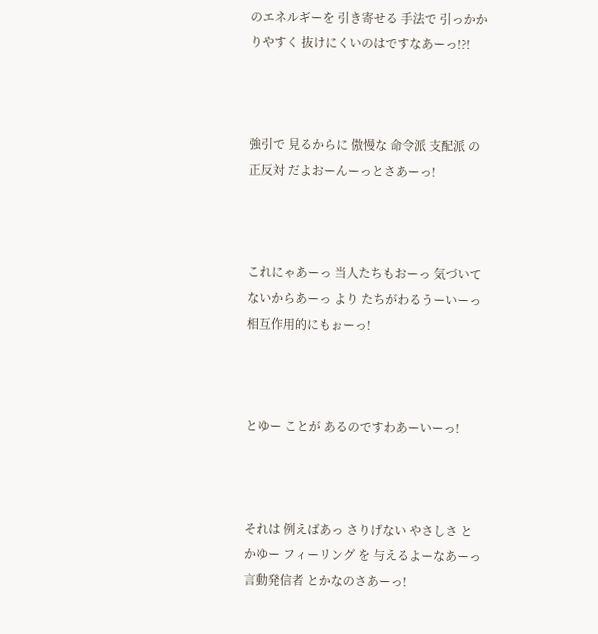のエネルギーを 引き寄せる 手法で 引っかかりやすく 抜けにくいのはですなあーっ!?!



強引で 見るからに 傲慢な 命令派 支配派 の 正反対 だよおーんーっとさあーっ!



これにゃあーっ 当人たちもおーっ 気づいてないからあーっ より たちがわるうーいーっ 相互作用的にもぉーっ!



とゆー ことが あるのですわあーいーっ!



それは 例えばあっ さりげない やさしさ とかゆー フィーリング を 与えるよーなあーっ 言動発信者 とかなのさあーっ!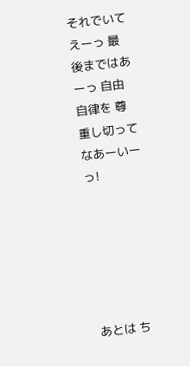それでいてえーっ 最後まではあーっ 自由 自律を 尊重し切ってなあーいーっ!






あとは ち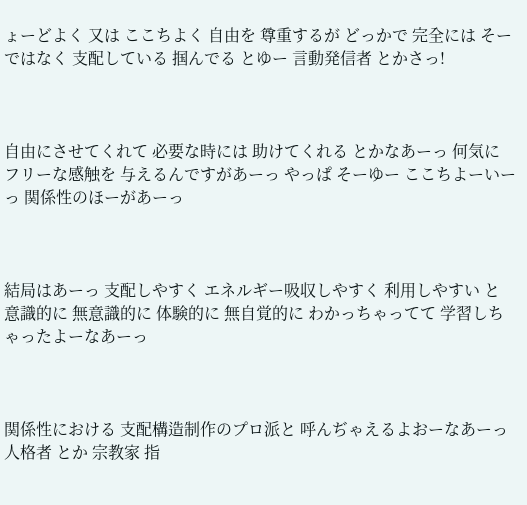ょーどよく 又は ここちよく 自由を 尊重するが どっかで 完全には そーではなく 支配している 掴んでる とゆー 言動発信者 とかさっ!



自由にさせてくれて 必要な時には 助けてくれる とかなあーっ 何気に フリーな感触を 与えるんですがあーっ やっぱ そーゆー ここちよーいーっ 関係性のほーがあーっ



結局はあーっ 支配しやすく エネルギー吸収しやすく 利用しやすい と 意識的に 無意識的に 体験的に 無自覚的に わかっちゃってて 学習しちゃったよーなあーっ



関係性における 支配構造制作のプロ派と 呼んぢゃえるよおーなあーっ 人格者 とか 宗教家 指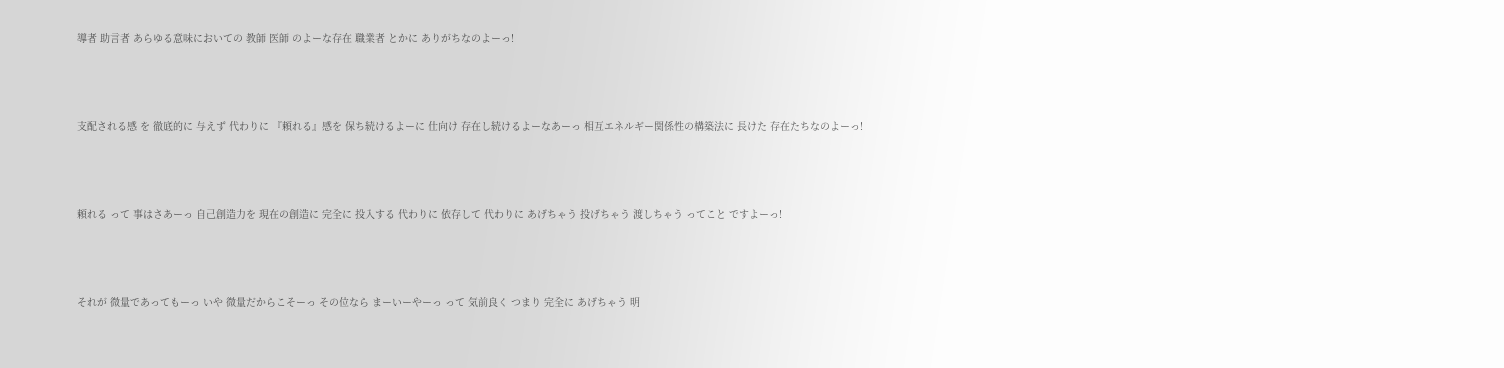導者 助言者 あらゆる意味においての 教師 医師 のよーな存在 職業者 とかに ありがちなのよーっ!



支配される感 を 徹底的に 与えず 代わりに 『頼れる』感を 保ち続けるよーに 仕向け 存在し続けるよーなあーっ 相互エネルギー関係性の構築法に 長けた 存在たちなのよーっ!



頼れる って 事はさあーっ 自己創造力を 現在の創造に 完全に 投入する 代わりに 依存して 代わりに あげちゃう 投げちゃう 渡しちゃう ってこと ですよーっ!



それが 微量であってもーっ いや 微量だからこそーっ その位なら まーいーやーっ って 気前良く つまり 完全に あげちゃう 明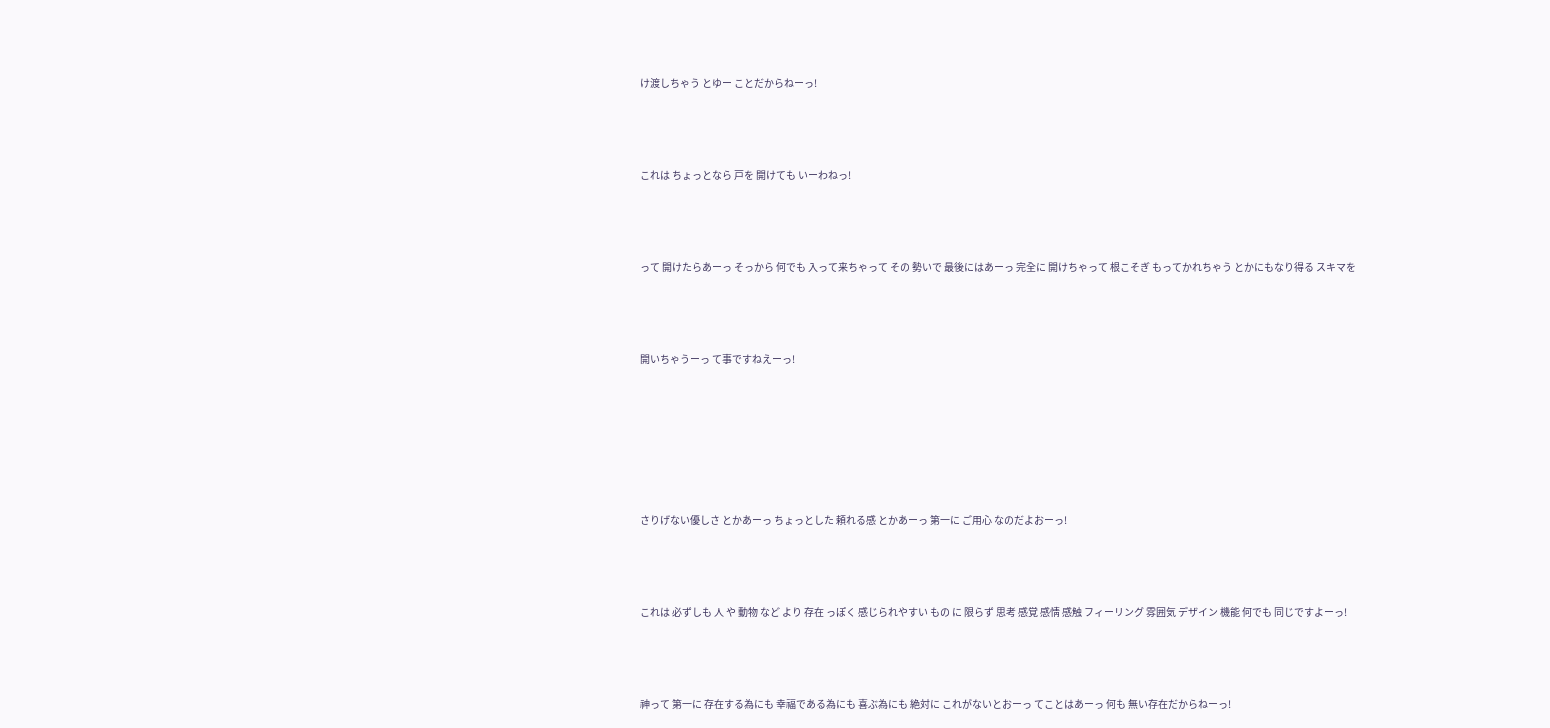け渡しちゃう とゆー ことだからねーっ!



これは ちょっとなら 戸を 開けても いーわねっ!



って 開けたらあーっ そっから 何でも 入って来ちゃって その 勢いで 最後にはあーっ 完全に 開けちゃって 根こそぎ もってかれちゃう とかにもなり得る スキマを



開いちゃうーっ て事ですねえーっ!






さりげない優しさ とかあーっ ちょっとした 頼れる感 とかあーっ 第一に ご用心 なのだよおーっ!



これは 必ずしも 人 や 動物 など より 存在 っぽく 感じられやすい もの に 限らず 思考 感覚 感情 感触 フィーリング 雰囲気 デザイン 機能 何でも 同じですよーっ!



神って 第一に 存在する為にも 幸福である為にも 喜ぶ為にも 絶対に これがないとおーっ てことはあーっ 何も 無い存在だからねーっ!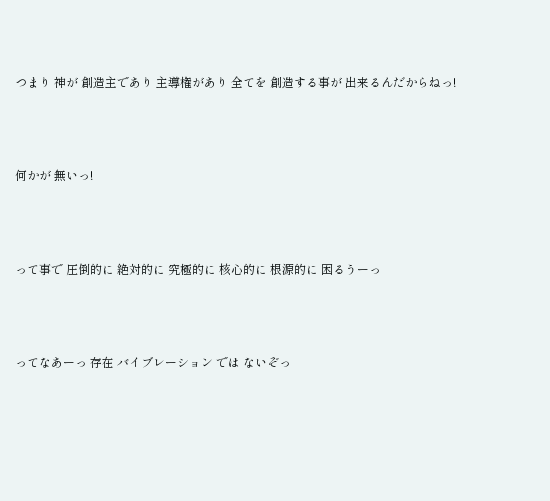つまり 神が 創造主であり 主導権があり 全てを 創造する事が 出来るんだからねっ!



何かが 無いっ!



って事で 圧倒的に 絶対的に 究極的に 核心的に 根源的に 困るうーっ



ってなあーっ 存在 バイブレーション では ないぞっ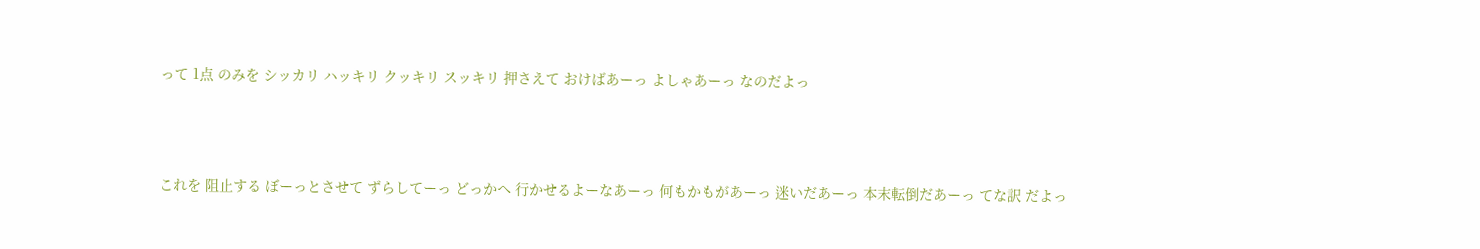って 1点 のみを シッカリ ハッキリ クッキリ スッキリ 押さえて おけばあーっ よしゃあーっ なのだよっ




これを 阻止する ぼーっとさせて ずらしてーっ どっかへ 行かせるよーなあーっ 何もかもがあーっ 迷いだあーっ 本末転倒だあーっ てな訳 だよっ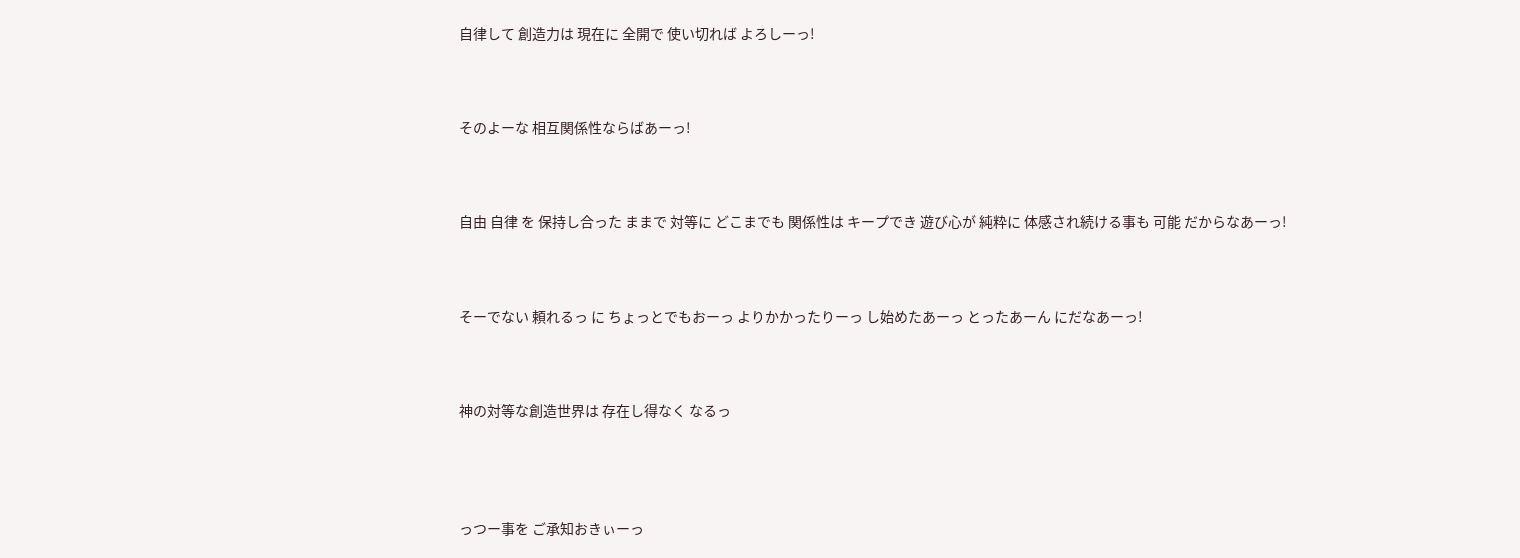自律して 創造力は 現在に 全開で 使い切れば よろしーっ!



そのよーな 相互関係性ならばあーっ!



自由 自律 を 保持し合った ままで 対等に どこまでも 関係性は キープでき 遊び心が 純粋に 体感され続ける事も 可能 だからなあーっ!



そーでない 頼れるっ に ちょっとでもおーっ よりかかったりーっ し始めたあーっ とったあーん にだなあーっ!



神の対等な創造世界は 存在し得なく なるっ




っつー事を ご承知おきぃーっ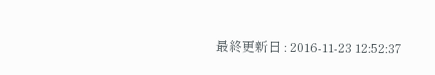最終更新日 : 2016-11-23 12:52:37